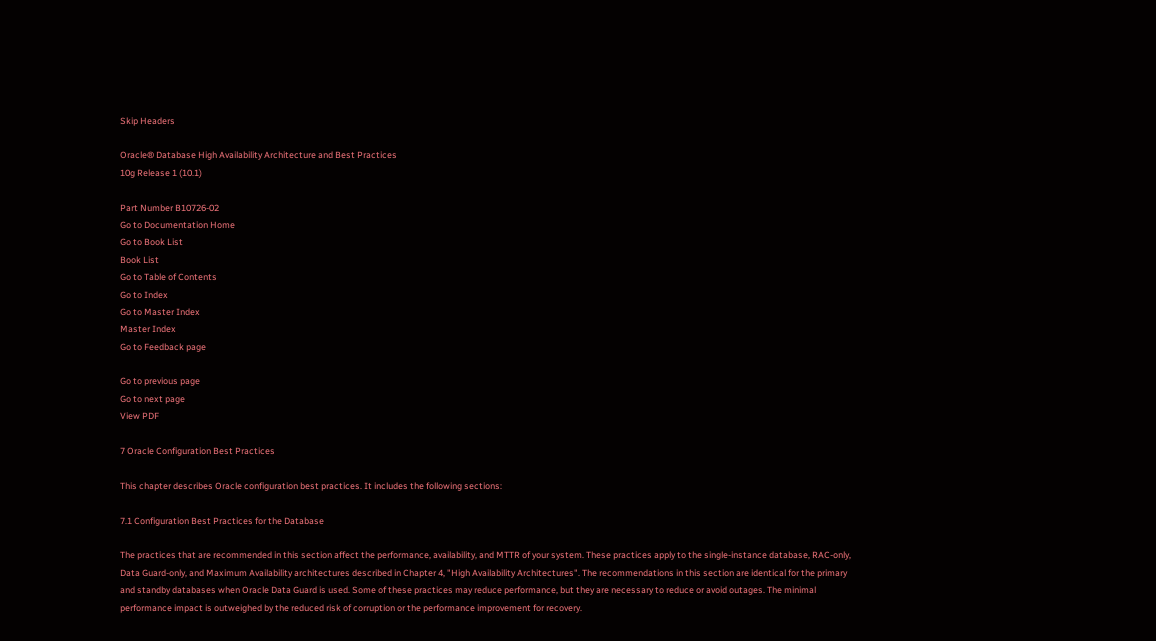Skip Headers

Oracle® Database High Availability Architecture and Best Practices
10g Release 1 (10.1)

Part Number B10726-02
Go to Documentation Home
Go to Book List
Book List
Go to Table of Contents
Go to Index
Go to Master Index
Master Index
Go to Feedback page

Go to previous page
Go to next page
View PDF

7 Oracle Configuration Best Practices

This chapter describes Oracle configuration best practices. It includes the following sections:

7.1 Configuration Best Practices for the Database

The practices that are recommended in this section affect the performance, availability, and MTTR of your system. These practices apply to the single-instance database, RAC-only, Data Guard-only, and Maximum Availability architectures described in Chapter 4, "High Availability Architectures". The recommendations in this section are identical for the primary and standby databases when Oracle Data Guard is used. Some of these practices may reduce performance, but they are necessary to reduce or avoid outages. The minimal performance impact is outweighed by the reduced risk of corruption or the performance improvement for recovery.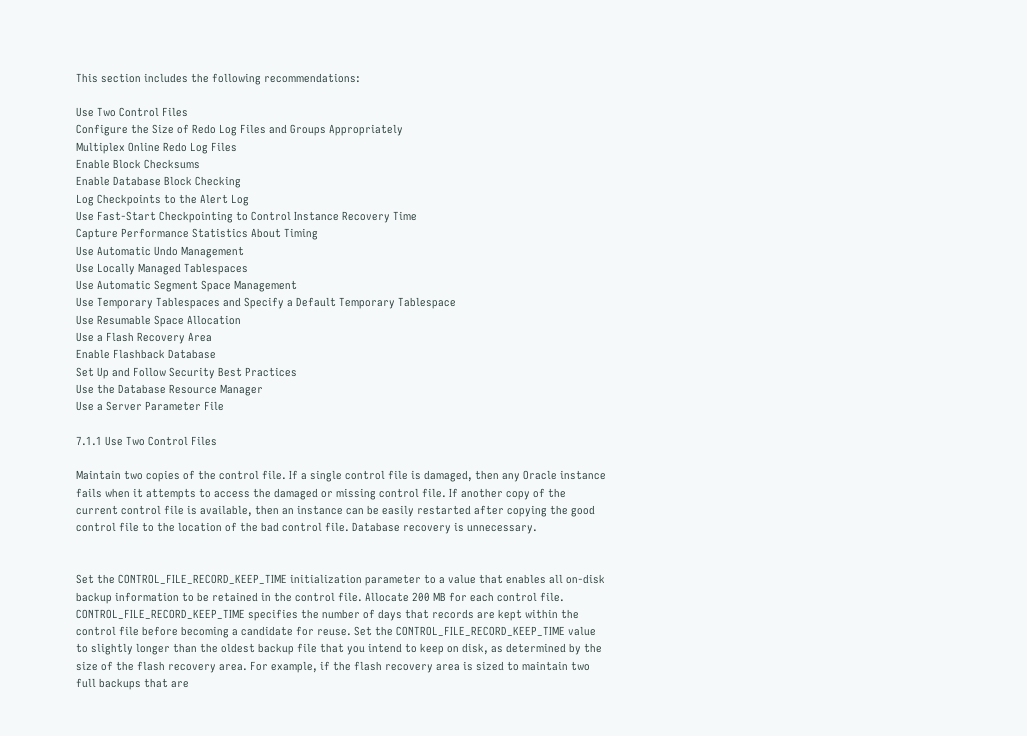This section includes the following recommendations:

Use Two Control Files
Configure the Size of Redo Log Files and Groups Appropriately
Multiplex Online Redo Log Files
Enable Block Checksums
Enable Database Block Checking
Log Checkpoints to the Alert Log
Use Fast-Start Checkpointing to Control Instance Recovery Time
Capture Performance Statistics About Timing
Use Automatic Undo Management
Use Locally Managed Tablespaces
Use Automatic Segment Space Management
Use Temporary Tablespaces and Specify a Default Temporary Tablespace
Use Resumable Space Allocation
Use a Flash Recovery Area
Enable Flashback Database
Set Up and Follow Security Best Practices
Use the Database Resource Manager
Use a Server Parameter File

7.1.1 Use Two Control Files

Maintain two copies of the control file. If a single control file is damaged, then any Oracle instance fails when it attempts to access the damaged or missing control file. If another copy of the current control file is available, then an instance can be easily restarted after copying the good control file to the location of the bad control file. Database recovery is unnecessary.


Set the CONTROL_FILE_RECORD_KEEP_TIME initialization parameter to a value that enables all on-disk backup information to be retained in the control file. Allocate 200 MB for each control file. CONTROL_FILE_RECORD_KEEP_TIME specifies the number of days that records are kept within the control file before becoming a candidate for reuse. Set the CONTROL_FILE_RECORD_KEEP_TIME value to slightly longer than the oldest backup file that you intend to keep on disk, as determined by the size of the flash recovery area. For example, if the flash recovery area is sized to maintain two full backups that are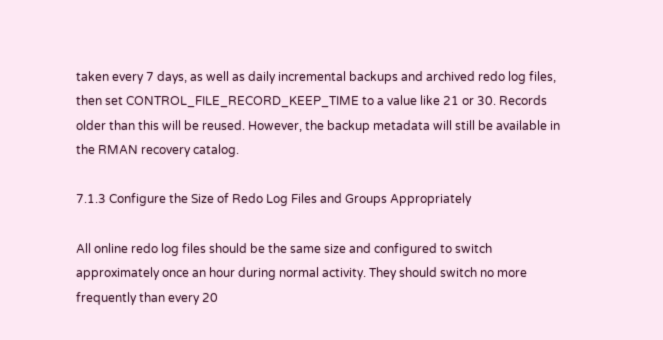taken every 7 days, as well as daily incremental backups and archived redo log files, then set CONTROL_FILE_RECORD_KEEP_TIME to a value like 21 or 30. Records older than this will be reused. However, the backup metadata will still be available in the RMAN recovery catalog.

7.1.3 Configure the Size of Redo Log Files and Groups Appropriately

All online redo log files should be the same size and configured to switch approximately once an hour during normal activity. They should switch no more frequently than every 20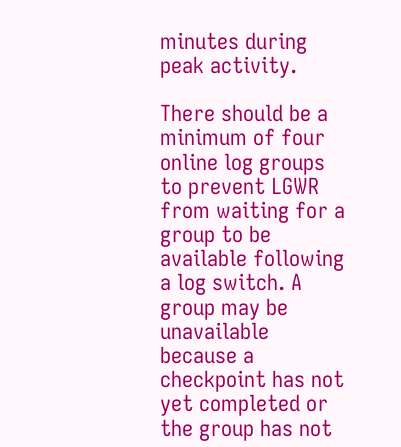minutes during peak activity.

There should be a minimum of four online log groups to prevent LGWR from waiting for a group to be available following a log switch. A group may be unavailable because a checkpoint has not yet completed or the group has not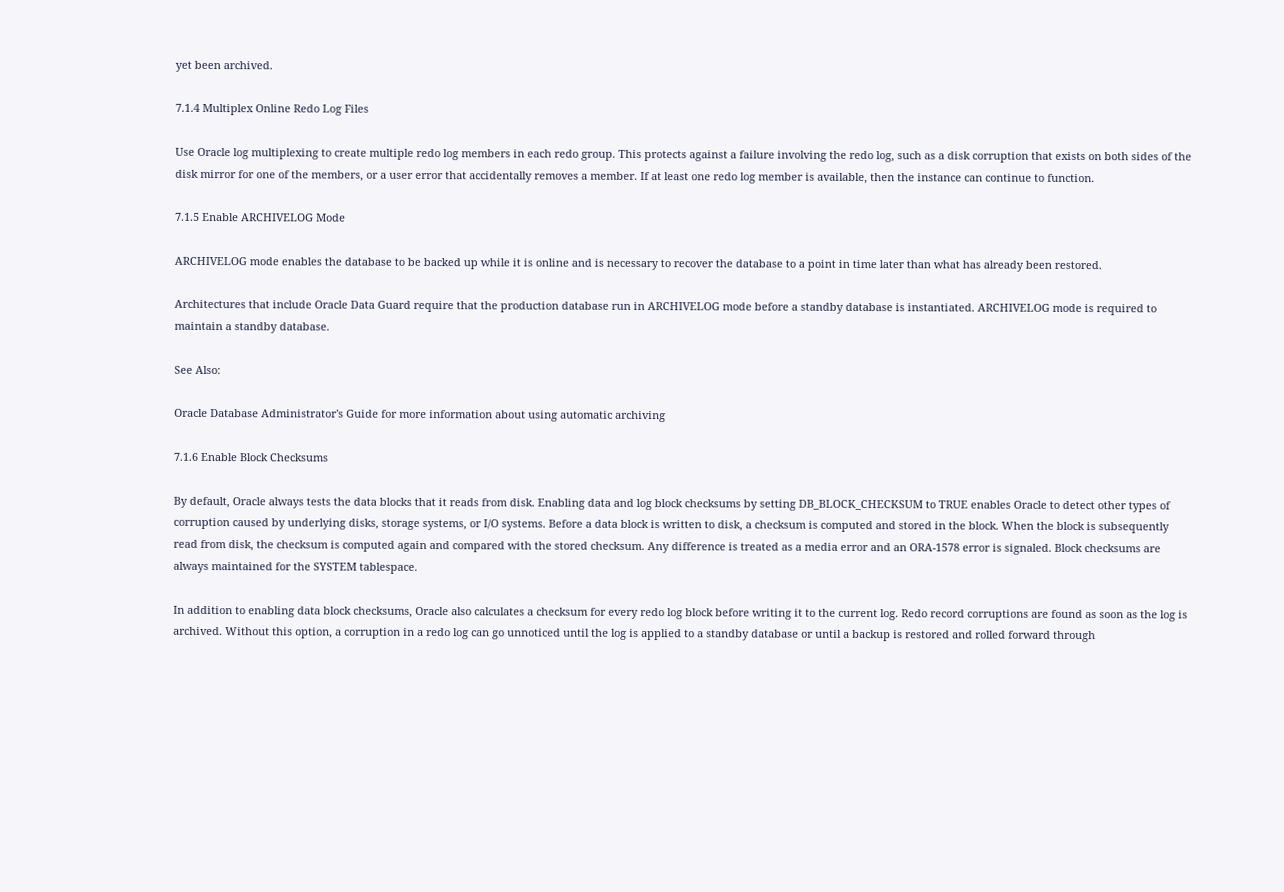yet been archived.

7.1.4 Multiplex Online Redo Log Files

Use Oracle log multiplexing to create multiple redo log members in each redo group. This protects against a failure involving the redo log, such as a disk corruption that exists on both sides of the disk mirror for one of the members, or a user error that accidentally removes a member. If at least one redo log member is available, then the instance can continue to function.

7.1.5 Enable ARCHIVELOG Mode

ARCHIVELOG mode enables the database to be backed up while it is online and is necessary to recover the database to a point in time later than what has already been restored.

Architectures that include Oracle Data Guard require that the production database run in ARCHIVELOG mode before a standby database is instantiated. ARCHIVELOG mode is required to maintain a standby database.

See Also:

Oracle Database Administrator's Guide for more information about using automatic archiving

7.1.6 Enable Block Checksums

By default, Oracle always tests the data blocks that it reads from disk. Enabling data and log block checksums by setting DB_BLOCK_CHECKSUM to TRUE enables Oracle to detect other types of corruption caused by underlying disks, storage systems, or I/O systems. Before a data block is written to disk, a checksum is computed and stored in the block. When the block is subsequently read from disk, the checksum is computed again and compared with the stored checksum. Any difference is treated as a media error and an ORA-1578 error is signaled. Block checksums are always maintained for the SYSTEM tablespace.

In addition to enabling data block checksums, Oracle also calculates a checksum for every redo log block before writing it to the current log. Redo record corruptions are found as soon as the log is archived. Without this option, a corruption in a redo log can go unnoticed until the log is applied to a standby database or until a backup is restored and rolled forward through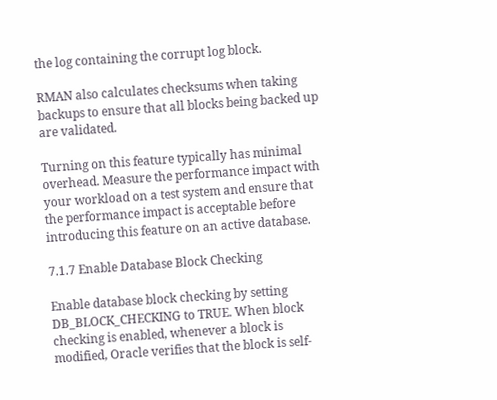the log containing the corrupt log block.

RMAN also calculates checksums when taking backups to ensure that all blocks being backed up are validated.

Turning on this feature typically has minimal overhead. Measure the performance impact with your workload on a test system and ensure that the performance impact is acceptable before introducing this feature on an active database.

7.1.7 Enable Database Block Checking

Enable database block checking by setting DB_BLOCK_CHECKING to TRUE. When block checking is enabled, whenever a block is modified, Oracle verifies that the block is self-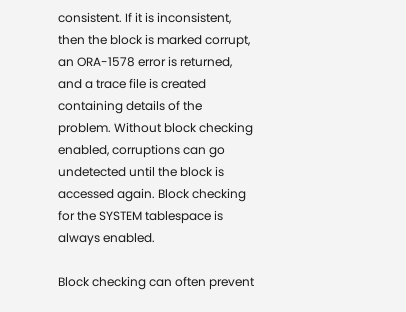consistent. If it is inconsistent, then the block is marked corrupt, an ORA-1578 error is returned, and a trace file is created containing details of the problem. Without block checking enabled, corruptions can go undetected until the block is accessed again. Block checking for the SYSTEM tablespace is always enabled.

Block checking can often prevent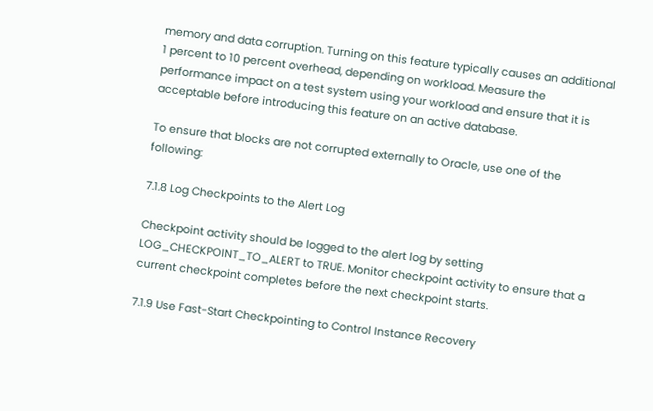memory and data corruption. Turning on this feature typically causes an additional 1 percent to 10 percent overhead, depending on workload. Measure the performance impact on a test system using your workload and ensure that it is acceptable before introducing this feature on an active database.

To ensure that blocks are not corrupted externally to Oracle, use one of the following:

7.1.8 Log Checkpoints to the Alert Log

Checkpoint activity should be logged to the alert log by setting LOG_CHECKPOINT_TO_ALERT to TRUE. Monitor checkpoint activity to ensure that a current checkpoint completes before the next checkpoint starts.

7.1.9 Use Fast-Start Checkpointing to Control Instance Recovery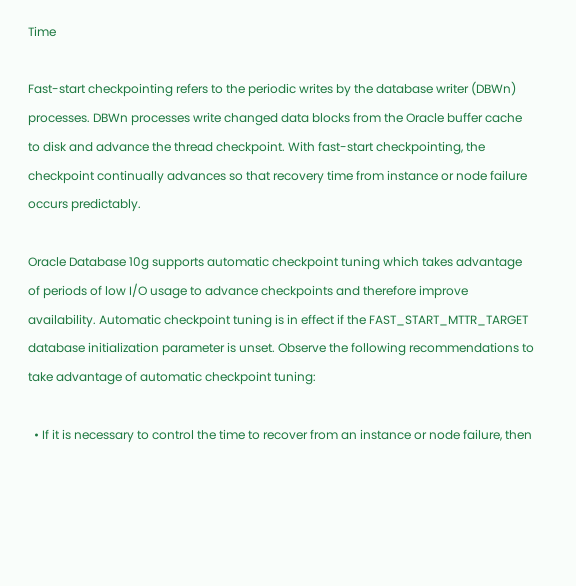Time

Fast-start checkpointing refers to the periodic writes by the database writer (DBWn) processes. DBWn processes write changed data blocks from the Oracle buffer cache to disk and advance the thread checkpoint. With fast-start checkpointing, the checkpoint continually advances so that recovery time from instance or node failure occurs predictably.

Oracle Database 10g supports automatic checkpoint tuning which takes advantage of periods of low I/O usage to advance checkpoints and therefore improve availability. Automatic checkpoint tuning is in effect if the FAST_START_MTTR_TARGET database initialization parameter is unset. Observe the following recommendations to take advantage of automatic checkpoint tuning:

  • If it is necessary to control the time to recover from an instance or node failure, then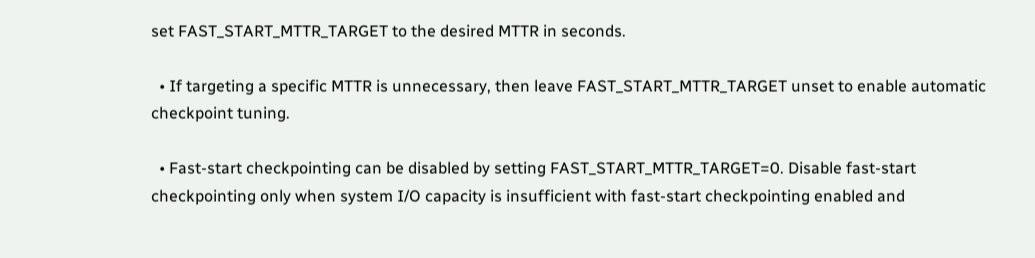set FAST_START_MTTR_TARGET to the desired MTTR in seconds.

  • If targeting a specific MTTR is unnecessary, then leave FAST_START_MTTR_TARGET unset to enable automatic checkpoint tuning.

  • Fast-start checkpointing can be disabled by setting FAST_START_MTTR_TARGET=0. Disable fast-start checkpointing only when system I/O capacity is insufficient with fast-start checkpointing enabled and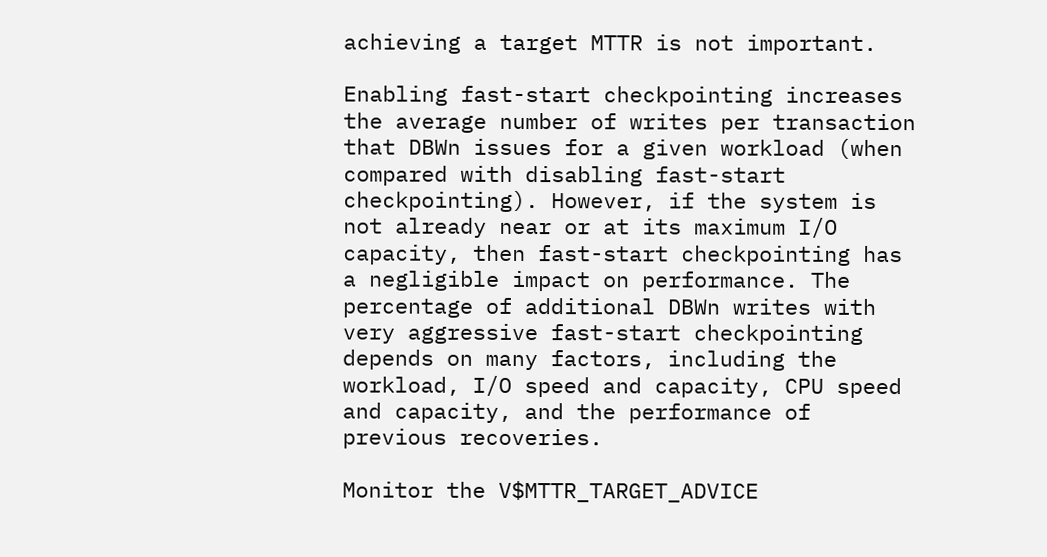achieving a target MTTR is not important.

Enabling fast-start checkpointing increases the average number of writes per transaction that DBWn issues for a given workload (when compared with disabling fast-start checkpointing). However, if the system is not already near or at its maximum I/O capacity, then fast-start checkpointing has a negligible impact on performance. The percentage of additional DBWn writes with very aggressive fast-start checkpointing depends on many factors, including the workload, I/O speed and capacity, CPU speed and capacity, and the performance of previous recoveries.

Monitor the V$MTTR_TARGET_ADVICE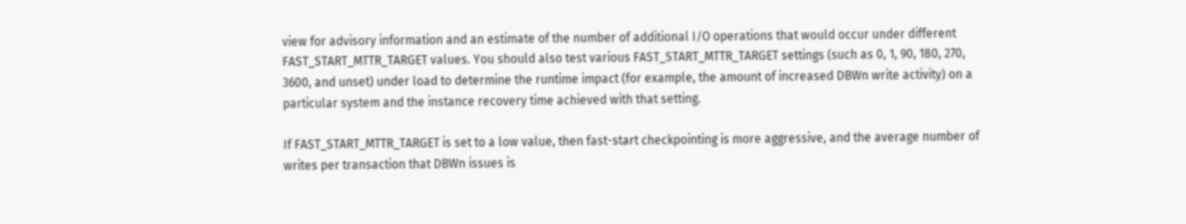view for advisory information and an estimate of the number of additional I/O operations that would occur under different FAST_START_MTTR_TARGET values. You should also test various FAST_START_MTTR_TARGET settings (such as 0, 1, 90, 180, 270, 3600, and unset) under load to determine the runtime impact (for example, the amount of increased DBWn write activity) on a particular system and the instance recovery time achieved with that setting.

If FAST_START_MTTR_TARGET is set to a low value, then fast-start checkpointing is more aggressive, and the average number of writes per transaction that DBWn issues is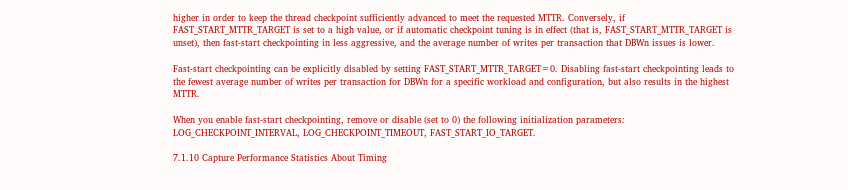higher in order to keep the thread checkpoint sufficiently advanced to meet the requested MTTR. Conversely, if FAST_START_MTTR_TARGET is set to a high value, or if automatic checkpoint tuning is in effect (that is, FAST_START_MTTR_TARGET is unset), then fast-start checkpointing in less aggressive, and the average number of writes per transaction that DBWn issues is lower.

Fast-start checkpointing can be explicitly disabled by setting FAST_START_MTTR_TARGET=0. Disabling fast-start checkpointing leads to the fewest average number of writes per transaction for DBWn for a specific workload and configuration, but also results in the highest MTTR.

When you enable fast-start checkpointing, remove or disable (set to 0) the following initialization parameters: LOG_CHECKPOINT_INTERVAL, LOG_CHECKPOINT_TIMEOUT, FAST_START_IO_TARGET.

7.1.10 Capture Performance Statistics About Timing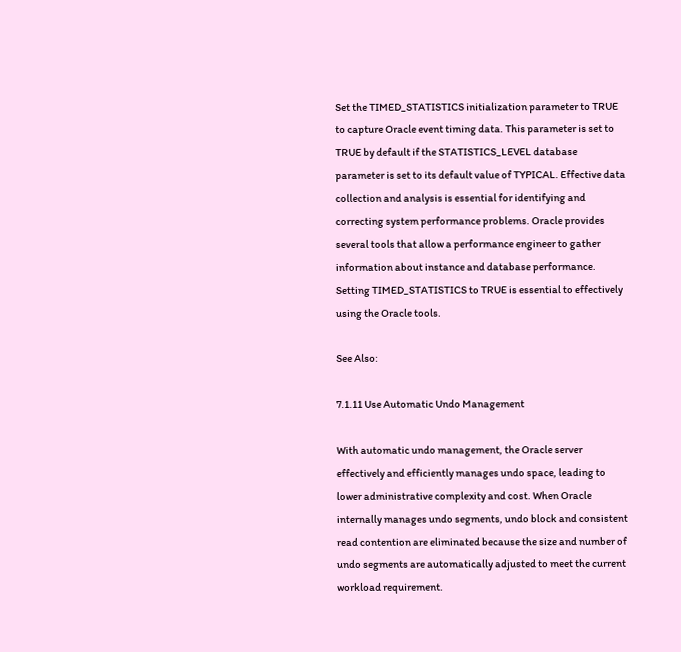Set the TIMED_STATISTICS initialization parameter to TRUE to capture Oracle event timing data. This parameter is set to TRUE by default if the STATISTICS_LEVEL database parameter is set to its default value of TYPICAL. Effective data collection and analysis is essential for identifying and correcting system performance problems. Oracle provides several tools that allow a performance engineer to gather information about instance and database performance. Setting TIMED_STATISTICS to TRUE is essential to effectively using the Oracle tools.

See Also:

7.1.11 Use Automatic Undo Management

With automatic undo management, the Oracle server effectively and efficiently manages undo space, leading to lower administrative complexity and cost. When Oracle internally manages undo segments, undo block and consistent read contention are eliminated because the size and number of undo segments are automatically adjusted to meet the current workload requirement.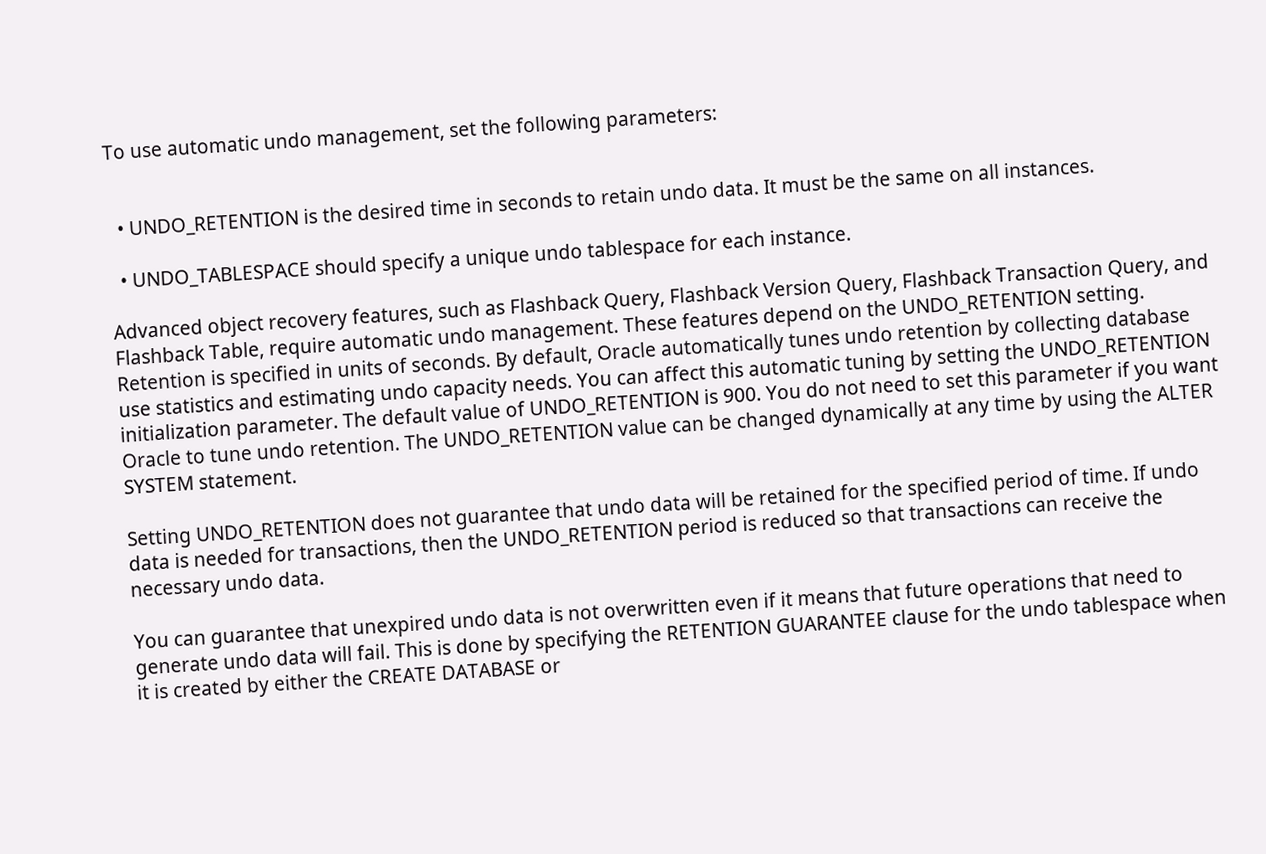To use automatic undo management, set the following parameters:


  • UNDO_RETENTION is the desired time in seconds to retain undo data. It must be the same on all instances.

  • UNDO_TABLESPACE should specify a unique undo tablespace for each instance.

Advanced object recovery features, such as Flashback Query, Flashback Version Query, Flashback Transaction Query, and Flashback Table, require automatic undo management. These features depend on the UNDO_RETENTION setting. Retention is specified in units of seconds. By default, Oracle automatically tunes undo retention by collecting database use statistics and estimating undo capacity needs. You can affect this automatic tuning by setting the UNDO_RETENTION initialization parameter. The default value of UNDO_RETENTION is 900. You do not need to set this parameter if you want Oracle to tune undo retention. The UNDO_RETENTION value can be changed dynamically at any time by using the ALTER SYSTEM statement.

Setting UNDO_RETENTION does not guarantee that undo data will be retained for the specified period of time. If undo data is needed for transactions, then the UNDO_RETENTION period is reduced so that transactions can receive the necessary undo data.

You can guarantee that unexpired undo data is not overwritten even if it means that future operations that need to generate undo data will fail. This is done by specifying the RETENTION GUARANTEE clause for the undo tablespace when it is created by either the CREATE DATABASE or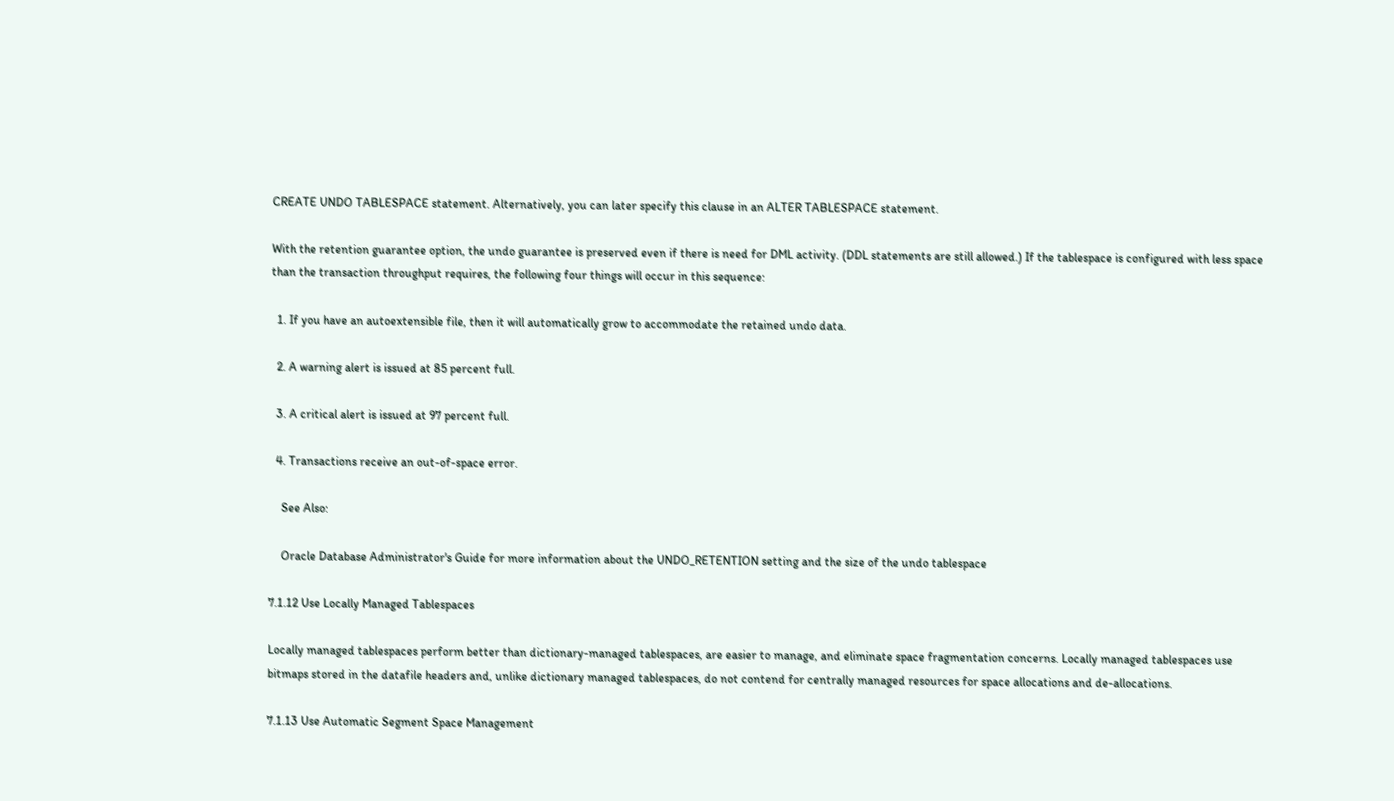CREATE UNDO TABLESPACE statement. Alternatively, you can later specify this clause in an ALTER TABLESPACE statement.

With the retention guarantee option, the undo guarantee is preserved even if there is need for DML activity. (DDL statements are still allowed.) If the tablespace is configured with less space than the transaction throughput requires, the following four things will occur in this sequence:

  1. If you have an autoextensible file, then it will automatically grow to accommodate the retained undo data.

  2. A warning alert is issued at 85 percent full.

  3. A critical alert is issued at 97 percent full.

  4. Transactions receive an out-of-space error.

    See Also:

    Oracle Database Administrator's Guide for more information about the UNDO_RETENTION setting and the size of the undo tablespace

7.1.12 Use Locally Managed Tablespaces

Locally managed tablespaces perform better than dictionary-managed tablespaces, are easier to manage, and eliminate space fragmentation concerns. Locally managed tablespaces use bitmaps stored in the datafile headers and, unlike dictionary managed tablespaces, do not contend for centrally managed resources for space allocations and de-allocations.

7.1.13 Use Automatic Segment Space Management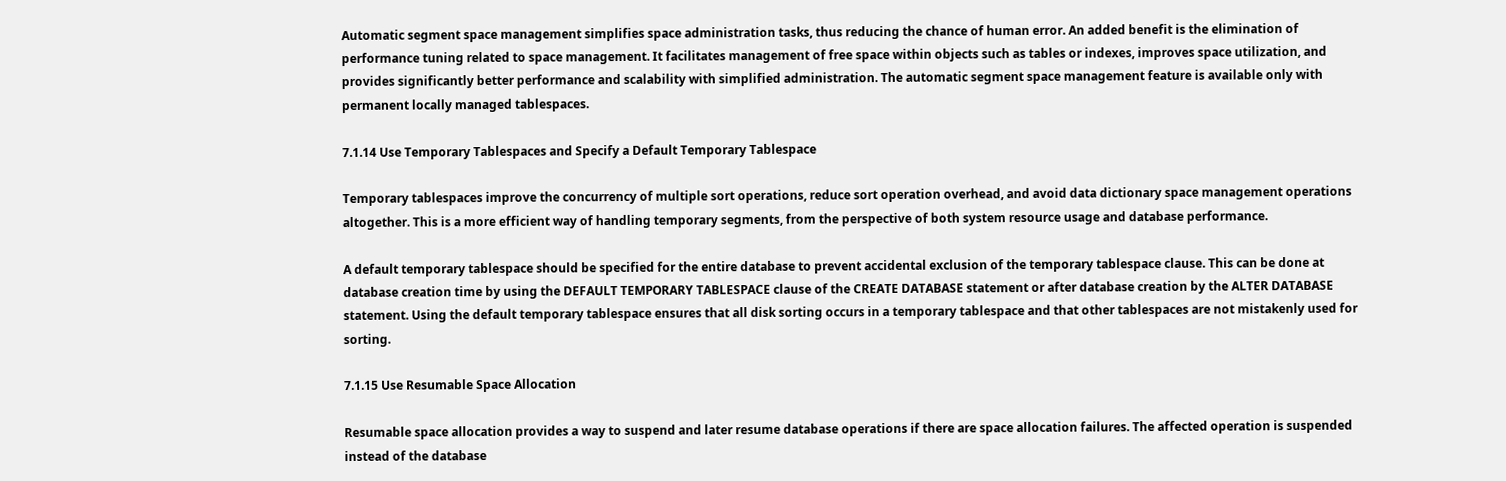Automatic segment space management simplifies space administration tasks, thus reducing the chance of human error. An added benefit is the elimination of performance tuning related to space management. It facilitates management of free space within objects such as tables or indexes, improves space utilization, and provides significantly better performance and scalability with simplified administration. The automatic segment space management feature is available only with permanent locally managed tablespaces.

7.1.14 Use Temporary Tablespaces and Specify a Default Temporary Tablespace

Temporary tablespaces improve the concurrency of multiple sort operations, reduce sort operation overhead, and avoid data dictionary space management operations altogether. This is a more efficient way of handling temporary segments, from the perspective of both system resource usage and database performance.

A default temporary tablespace should be specified for the entire database to prevent accidental exclusion of the temporary tablespace clause. This can be done at database creation time by using the DEFAULT TEMPORARY TABLESPACE clause of the CREATE DATABASE statement or after database creation by the ALTER DATABASE statement. Using the default temporary tablespace ensures that all disk sorting occurs in a temporary tablespace and that other tablespaces are not mistakenly used for sorting.

7.1.15 Use Resumable Space Allocation

Resumable space allocation provides a way to suspend and later resume database operations if there are space allocation failures. The affected operation is suspended instead of the database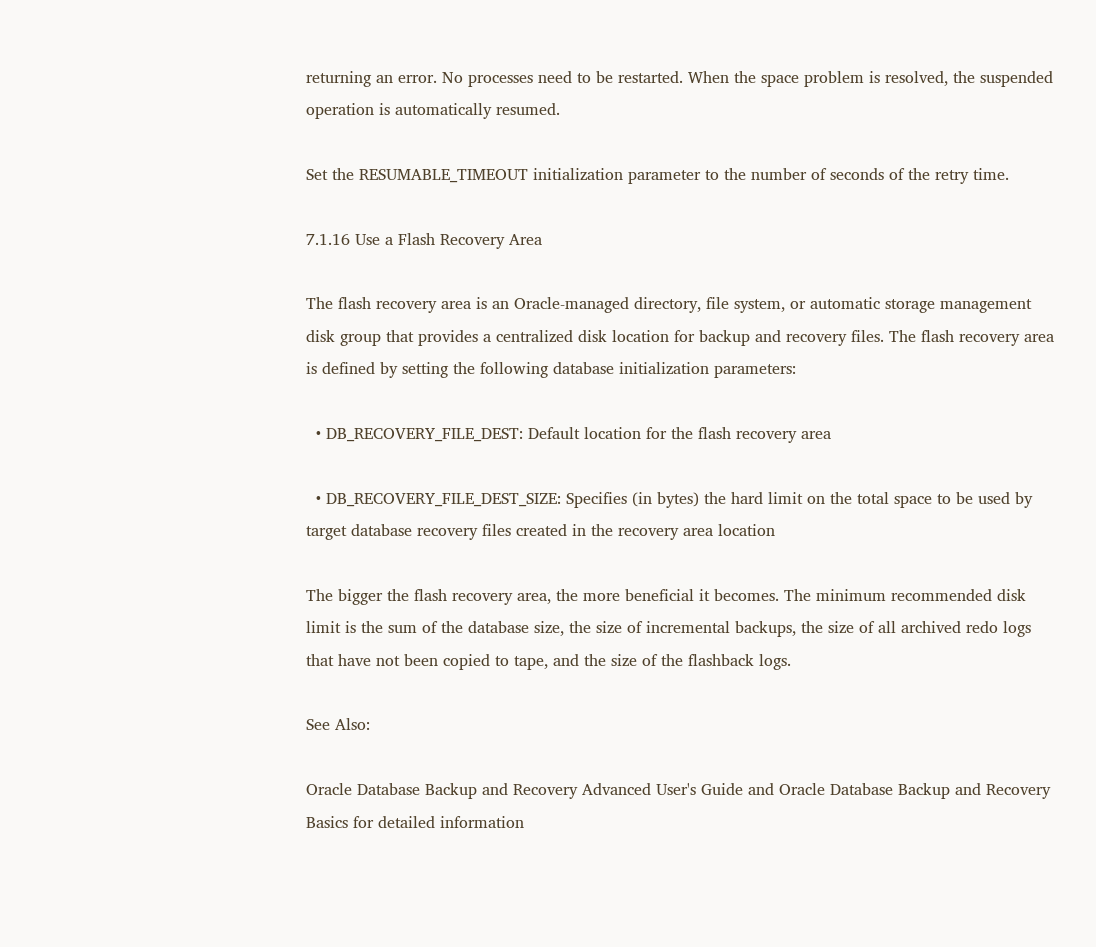returning an error. No processes need to be restarted. When the space problem is resolved, the suspended operation is automatically resumed.

Set the RESUMABLE_TIMEOUT initialization parameter to the number of seconds of the retry time.

7.1.16 Use a Flash Recovery Area

The flash recovery area is an Oracle-managed directory, file system, or automatic storage management disk group that provides a centralized disk location for backup and recovery files. The flash recovery area is defined by setting the following database initialization parameters:

  • DB_RECOVERY_FILE_DEST: Default location for the flash recovery area

  • DB_RECOVERY_FILE_DEST_SIZE: Specifies (in bytes) the hard limit on the total space to be used by target database recovery files created in the recovery area location

The bigger the flash recovery area, the more beneficial it becomes. The minimum recommended disk limit is the sum of the database size, the size of incremental backups, the size of all archived redo logs that have not been copied to tape, and the size of the flashback logs.

See Also:

Oracle Database Backup and Recovery Advanced User's Guide and Oracle Database Backup and Recovery Basics for detailed information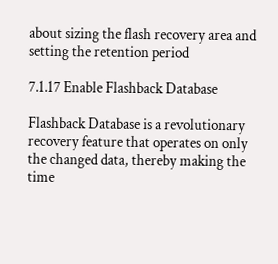about sizing the flash recovery area and setting the retention period

7.1.17 Enable Flashback Database

Flashback Database is a revolutionary recovery feature that operates on only the changed data, thereby making the time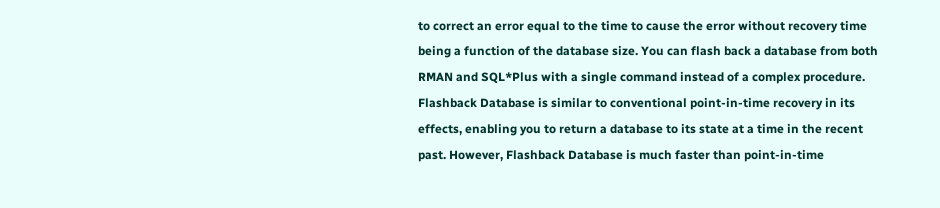to correct an error equal to the time to cause the error without recovery time being a function of the database size. You can flash back a database from both RMAN and SQL*Plus with a single command instead of a complex procedure. Flashback Database is similar to conventional point-in-time recovery in its effects, enabling you to return a database to its state at a time in the recent past. However, Flashback Database is much faster than point-in-time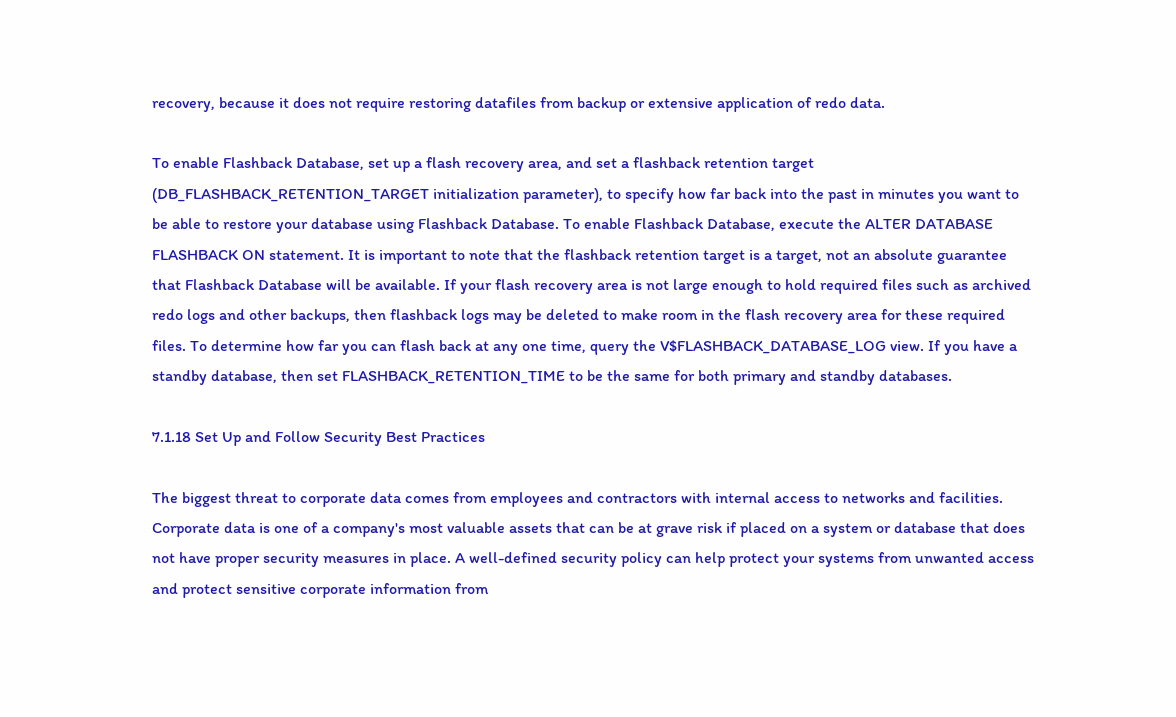recovery, because it does not require restoring datafiles from backup or extensive application of redo data.

To enable Flashback Database, set up a flash recovery area, and set a flashback retention target (DB_FLASHBACK_RETENTION_TARGET initialization parameter), to specify how far back into the past in minutes you want to be able to restore your database using Flashback Database. To enable Flashback Database, execute the ALTER DATABASE FLASHBACK ON statement. It is important to note that the flashback retention target is a target, not an absolute guarantee that Flashback Database will be available. If your flash recovery area is not large enough to hold required files such as archived redo logs and other backups, then flashback logs may be deleted to make room in the flash recovery area for these required files. To determine how far you can flash back at any one time, query the V$FLASHBACK_DATABASE_LOG view. If you have a standby database, then set FLASHBACK_RETENTION_TIME to be the same for both primary and standby databases.

7.1.18 Set Up and Follow Security Best Practices

The biggest threat to corporate data comes from employees and contractors with internal access to networks and facilities. Corporate data is one of a company's most valuable assets that can be at grave risk if placed on a system or database that does not have proper security measures in place. A well-defined security policy can help protect your systems from unwanted access and protect sensitive corporate information from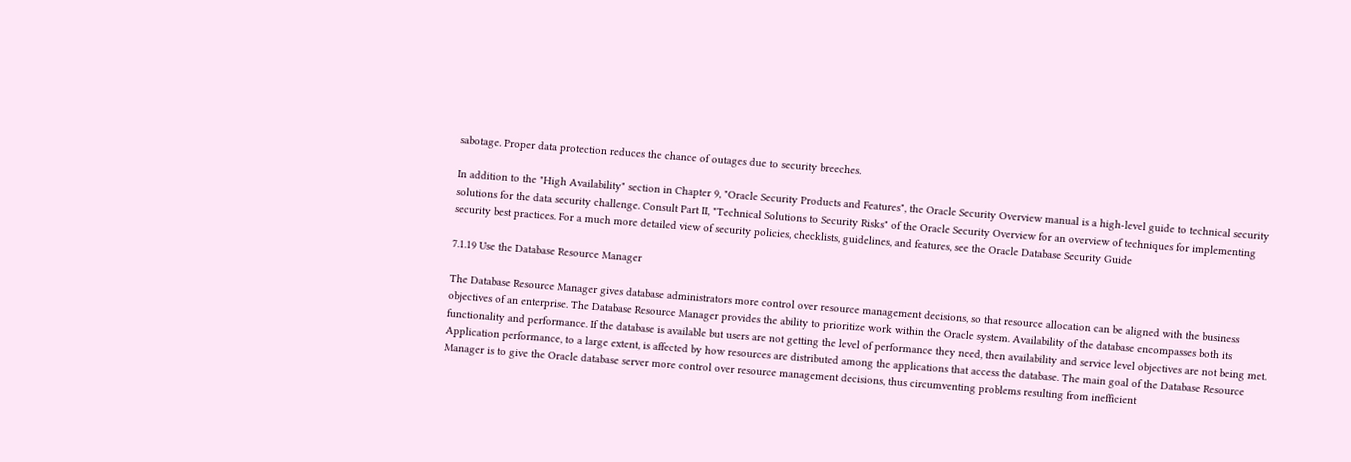sabotage. Proper data protection reduces the chance of outages due to security breeches.

In addition to the "High Availability" section in Chapter 9, "Oracle Security Products and Features", the Oracle Security Overview manual is a high-level guide to technical security solutions for the data security challenge. Consult Part II, "Technical Solutions to Security Risks" of the Oracle Security Overview for an overview of techniques for implementing security best practices. For a much more detailed view of security policies, checklists, guidelines, and features, see the Oracle Database Security Guide

7.1.19 Use the Database Resource Manager

The Database Resource Manager gives database administrators more control over resource management decisions, so that resource allocation can be aligned with the business objectives of an enterprise. The Database Resource Manager provides the ability to prioritize work within the Oracle system. Availability of the database encompasses both its functionality and performance. If the database is available but users are not getting the level of performance they need, then availability and service level objectives are not being met. Application performance, to a large extent, is affected by how resources are distributed among the applications that access the database. The main goal of the Database Resource Manager is to give the Oracle database server more control over resource management decisions, thus circumventing problems resulting from inefficient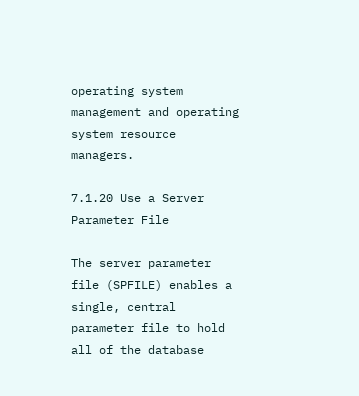operating system management and operating system resource managers.

7.1.20 Use a Server Parameter File

The server parameter file (SPFILE) enables a single, central parameter file to hold all of the database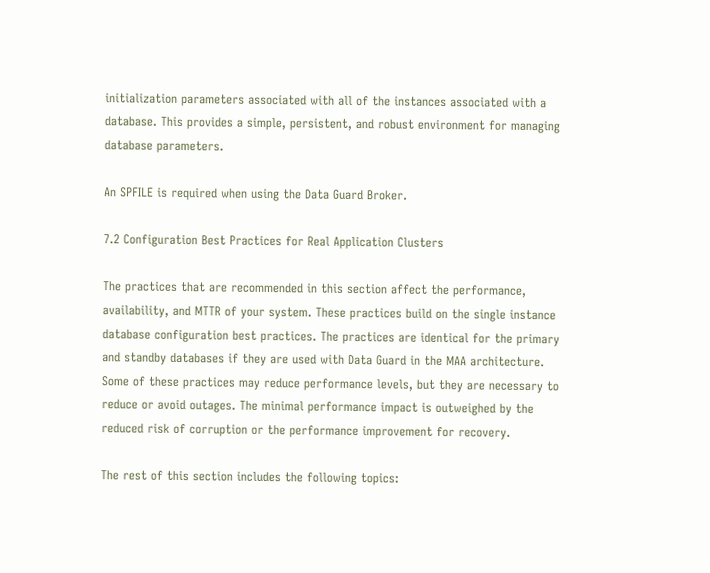initialization parameters associated with all of the instances associated with a database. This provides a simple, persistent, and robust environment for managing database parameters.

An SPFILE is required when using the Data Guard Broker.

7.2 Configuration Best Practices for Real Application Clusters

The practices that are recommended in this section affect the performance, availability, and MTTR of your system. These practices build on the single instance database configuration best practices. The practices are identical for the primary and standby databases if they are used with Data Guard in the MAA architecture. Some of these practices may reduce performance levels, but they are necessary to reduce or avoid outages. The minimal performance impact is outweighed by the reduced risk of corruption or the performance improvement for recovery.

The rest of this section includes the following topics: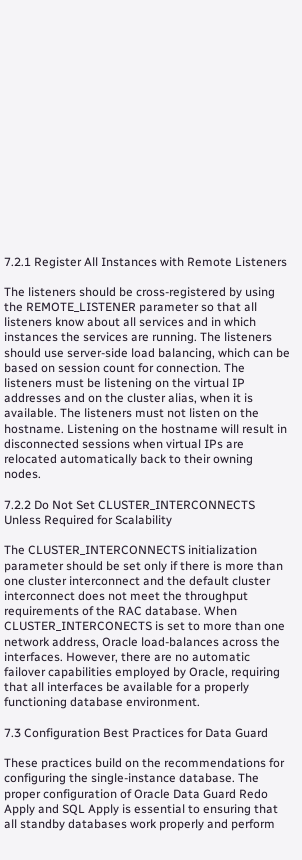7.2.1 Register All Instances with Remote Listeners

The listeners should be cross-registered by using the REMOTE_LISTENER parameter so that all listeners know about all services and in which instances the services are running. The listeners should use server-side load balancing, which can be based on session count for connection. The listeners must be listening on the virtual IP addresses and on the cluster alias, when it is available. The listeners must not listen on the hostname. Listening on the hostname will result in disconnected sessions when virtual IPs are relocated automatically back to their owning nodes.

7.2.2 Do Not Set CLUSTER_INTERCONNECTS Unless Required for Scalability

The CLUSTER_INTERCONNECTS initialization parameter should be set only if there is more than one cluster interconnect and the default cluster interconnect does not meet the throughput requirements of the RAC database. When CLUSTER_INTERCONECTS is set to more than one network address, Oracle load-balances across the interfaces. However, there are no automatic failover capabilities employed by Oracle, requiring that all interfaces be available for a properly functioning database environment.

7.3 Configuration Best Practices for Data Guard

These practices build on the recommendations for configuring the single-instance database. The proper configuration of Oracle Data Guard Redo Apply and SQL Apply is essential to ensuring that all standby databases work properly and perform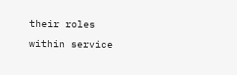their roles within service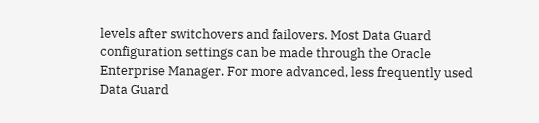levels after switchovers and failovers. Most Data Guard configuration settings can be made through the Oracle Enterprise Manager. For more advanced, less frequently used Data Guard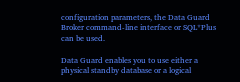configuration parameters, the Data Guard Broker command-line interface or SQL*Plus can be used.

Data Guard enables you to use either a physical standby database or a logical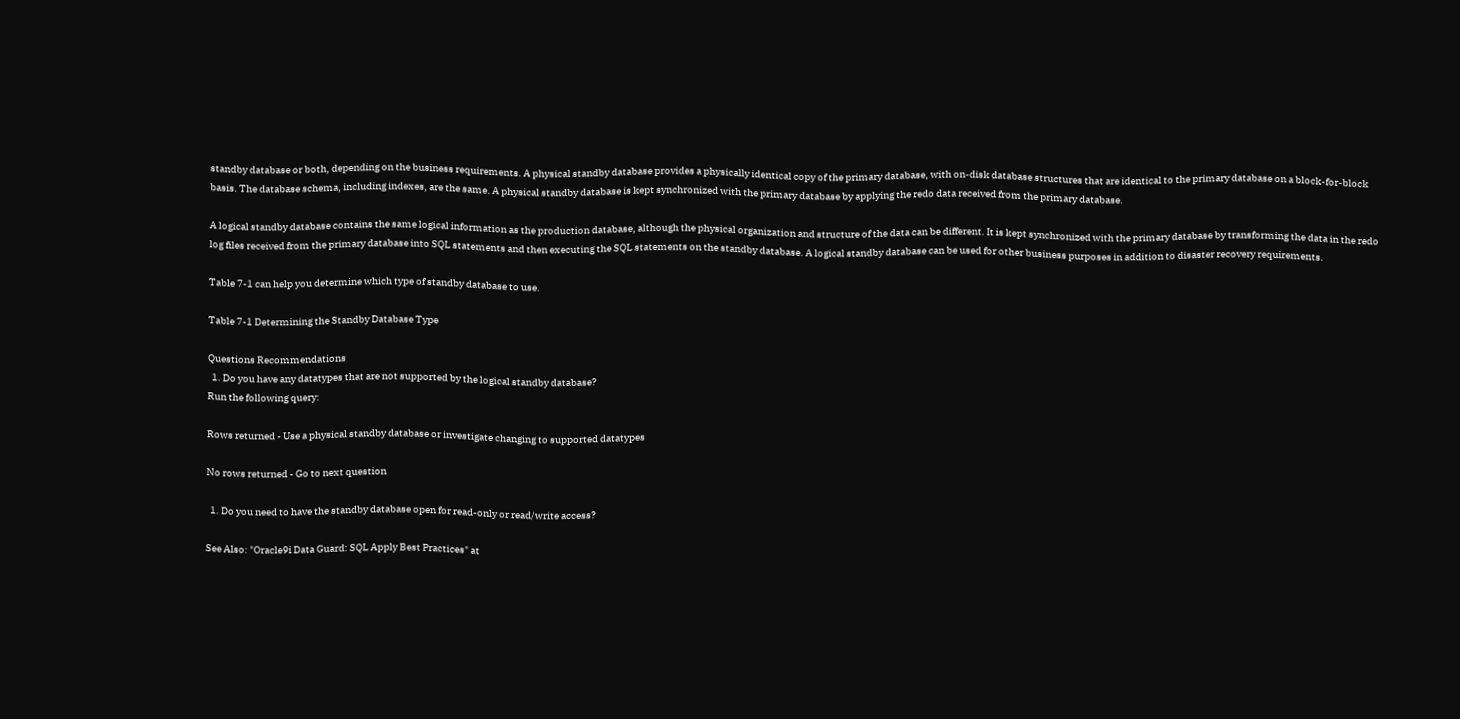standby database or both, depending on the business requirements. A physical standby database provides a physically identical copy of the primary database, with on-disk database structures that are identical to the primary database on a block-for-block basis. The database schema, including indexes, are the same. A physical standby database is kept synchronized with the primary database by applying the redo data received from the primary database.

A logical standby database contains the same logical information as the production database, although the physical organization and structure of the data can be different. It is kept synchronized with the primary database by transforming the data in the redo log files received from the primary database into SQL statements and then executing the SQL statements on the standby database. A logical standby database can be used for other business purposes in addition to disaster recovery requirements.

Table 7-1 can help you determine which type of standby database to use.

Table 7-1 Determining the Standby Database Type

Questions Recommendations
  1. Do you have any datatypes that are not supported by the logical standby database?
Run the following query:

Rows returned - Use a physical standby database or investigate changing to supported datatypes

No rows returned - Go to next question

  1. Do you need to have the standby database open for read-only or read/write access?

See Also: "Oracle9i Data Guard: SQL Apply Best Practices" at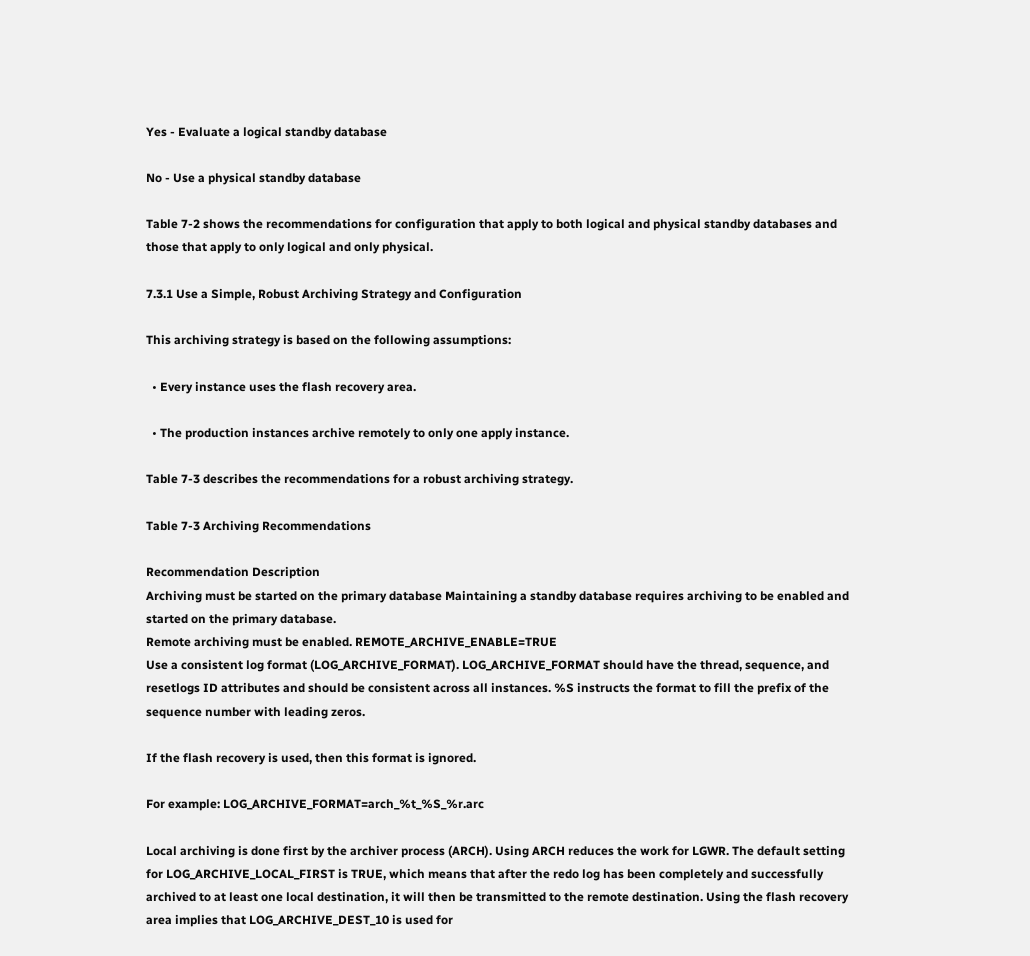Yes - Evaluate a logical standby database

No - Use a physical standby database

Table 7-2 shows the recommendations for configuration that apply to both logical and physical standby databases and those that apply to only logical and only physical.

7.3.1 Use a Simple, Robust Archiving Strategy and Configuration

This archiving strategy is based on the following assumptions:

  • Every instance uses the flash recovery area.

  • The production instances archive remotely to only one apply instance.

Table 7-3 describes the recommendations for a robust archiving strategy.

Table 7-3 Archiving Recommendations

Recommendation Description
Archiving must be started on the primary database Maintaining a standby database requires archiving to be enabled and started on the primary database.
Remote archiving must be enabled. REMOTE_ARCHIVE_ENABLE=TRUE
Use a consistent log format (LOG_ARCHIVE_FORMAT). LOG_ARCHIVE_FORMAT should have the thread, sequence, and resetlogs ID attributes and should be consistent across all instances. %S instructs the format to fill the prefix of the sequence number with leading zeros.

If the flash recovery is used, then this format is ignored.

For example: LOG_ARCHIVE_FORMAT=arch_%t_%S_%r.arc

Local archiving is done first by the archiver process (ARCH). Using ARCH reduces the work for LGWR. The default setting for LOG_ARCHIVE_LOCAL_FIRST is TRUE, which means that after the redo log has been completely and successfully archived to at least one local destination, it will then be transmitted to the remote destination. Using the flash recovery area implies that LOG_ARCHIVE_DEST_10 is used for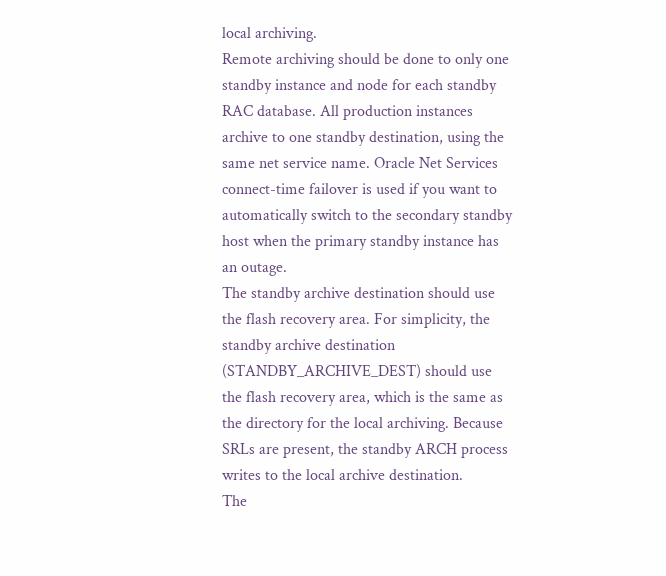local archiving.
Remote archiving should be done to only one standby instance and node for each standby RAC database. All production instances archive to one standby destination, using the same net service name. Oracle Net Services connect-time failover is used if you want to automatically switch to the secondary standby host when the primary standby instance has an outage.
The standby archive destination should use the flash recovery area. For simplicity, the standby archive destination (STANDBY_ARCHIVE_DEST) should use the flash recovery area, which is the same as the directory for the local archiving. Because SRLs are present, the standby ARCH process writes to the local archive destination.
The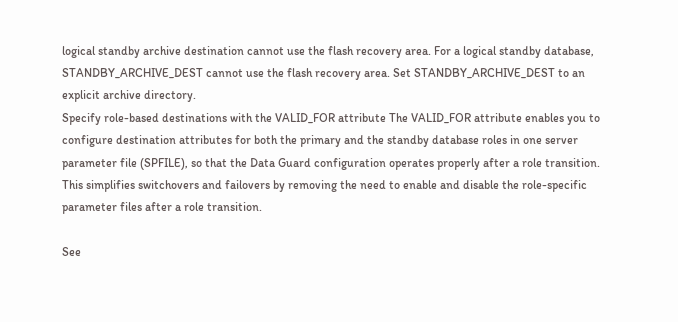logical standby archive destination cannot use the flash recovery area. For a logical standby database, STANDBY_ARCHIVE_DEST cannot use the flash recovery area. Set STANDBY_ARCHIVE_DEST to an explicit archive directory.
Specify role-based destinations with the VALID_FOR attribute The VALID_FOR attribute enables you to configure destination attributes for both the primary and the standby database roles in one server parameter file (SPFILE), so that the Data Guard configuration operates properly after a role transition. This simplifies switchovers and failovers by removing the need to enable and disable the role-specific parameter files after a role transition.

See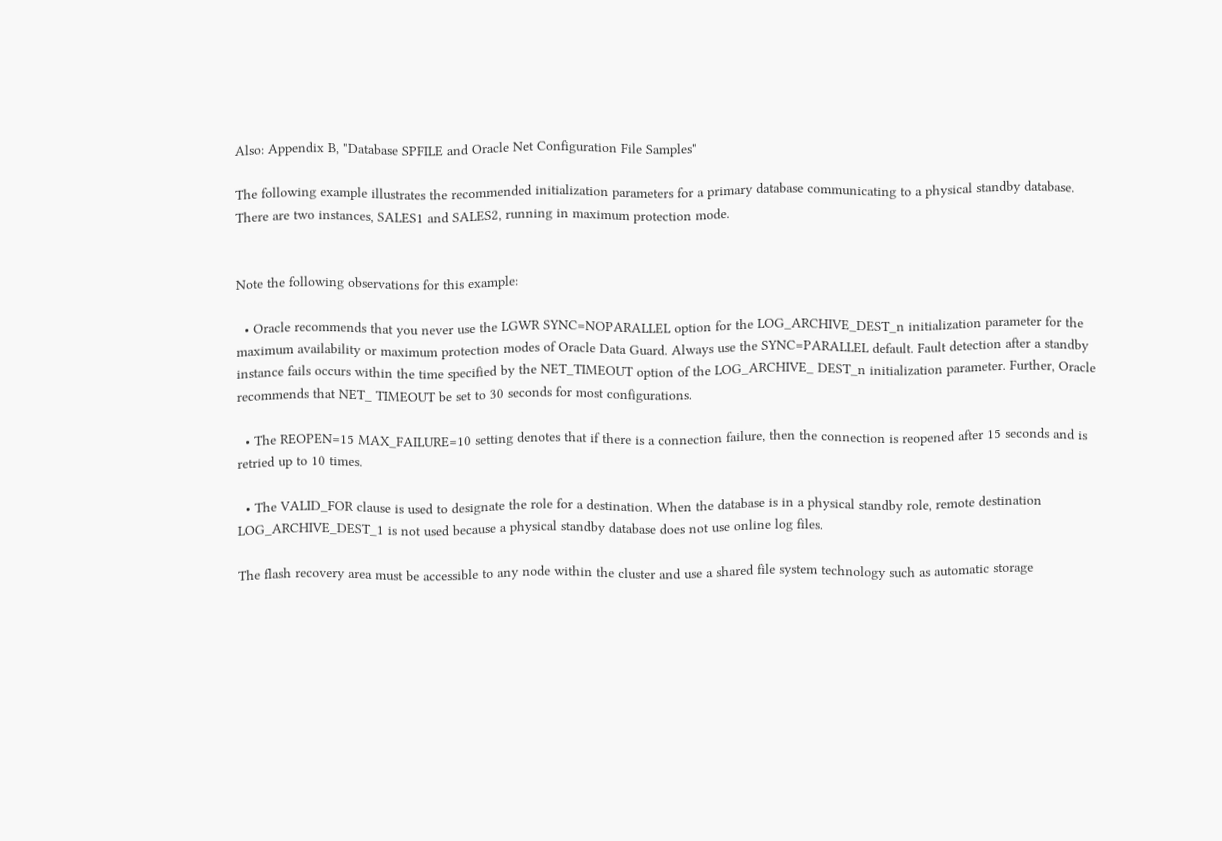Also: Appendix B, "Database SPFILE and Oracle Net Configuration File Samples"

The following example illustrates the recommended initialization parameters for a primary database communicating to a physical standby database. There are two instances, SALES1 and SALES2, running in maximum protection mode.


Note the following observations for this example:

  • Oracle recommends that you never use the LGWR SYNC=NOPARALLEL option for the LOG_ARCHIVE_DEST_n initialization parameter for the maximum availability or maximum protection modes of Oracle Data Guard. Always use the SYNC=PARALLEL default. Fault detection after a standby instance fails occurs within the time specified by the NET_TIMEOUT option of the LOG_ARCHIVE_ DEST_n initialization parameter. Further, Oracle recommends that NET_ TIMEOUT be set to 30 seconds for most configurations.

  • The REOPEN=15 MAX_FAILURE=10 setting denotes that if there is a connection failure, then the connection is reopened after 15 seconds and is retried up to 10 times.

  • The VALID_FOR clause is used to designate the role for a destination. When the database is in a physical standby role, remote destination LOG_ARCHIVE_DEST_1 is not used because a physical standby database does not use online log files.

The flash recovery area must be accessible to any node within the cluster and use a shared file system technology such as automatic storage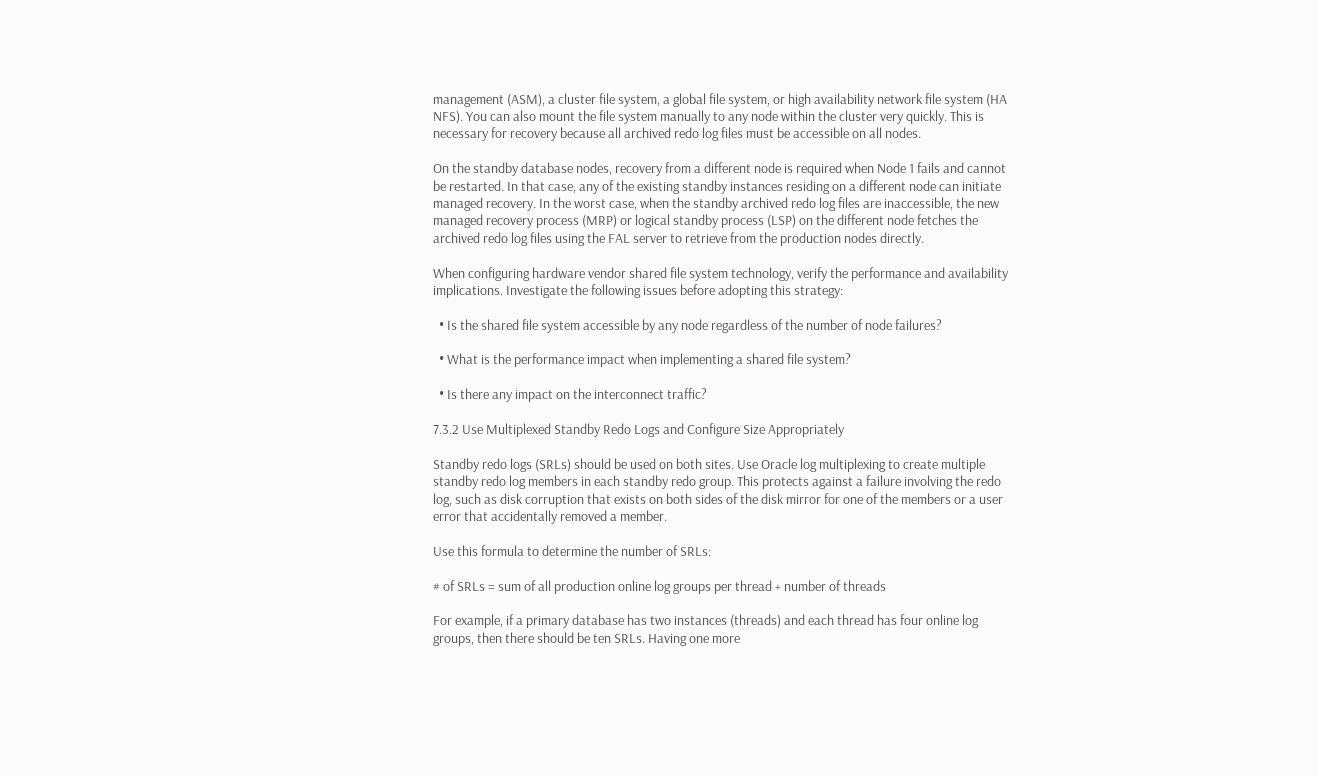management (ASM), a cluster file system, a global file system, or high availability network file system (HA NFS). You can also mount the file system manually to any node within the cluster very quickly. This is necessary for recovery because all archived redo log files must be accessible on all nodes.

On the standby database nodes, recovery from a different node is required when Node 1 fails and cannot be restarted. In that case, any of the existing standby instances residing on a different node can initiate managed recovery. In the worst case, when the standby archived redo log files are inaccessible, the new managed recovery process (MRP) or logical standby process (LSP) on the different node fetches the archived redo log files using the FAL server to retrieve from the production nodes directly.

When configuring hardware vendor shared file system technology, verify the performance and availability implications. Investigate the following issues before adopting this strategy:

  • Is the shared file system accessible by any node regardless of the number of node failures?

  • What is the performance impact when implementing a shared file system?

  • Is there any impact on the interconnect traffic?

7.3.2 Use Multiplexed Standby Redo Logs and Configure Size Appropriately

Standby redo logs (SRLs) should be used on both sites. Use Oracle log multiplexing to create multiple standby redo log members in each standby redo group. This protects against a failure involving the redo log, such as disk corruption that exists on both sides of the disk mirror for one of the members or a user error that accidentally removed a member.

Use this formula to determine the number of SRLs:

# of SRLs = sum of all production online log groups per thread + number of threads

For example, if a primary database has two instances (threads) and each thread has four online log groups, then there should be ten SRLs. Having one more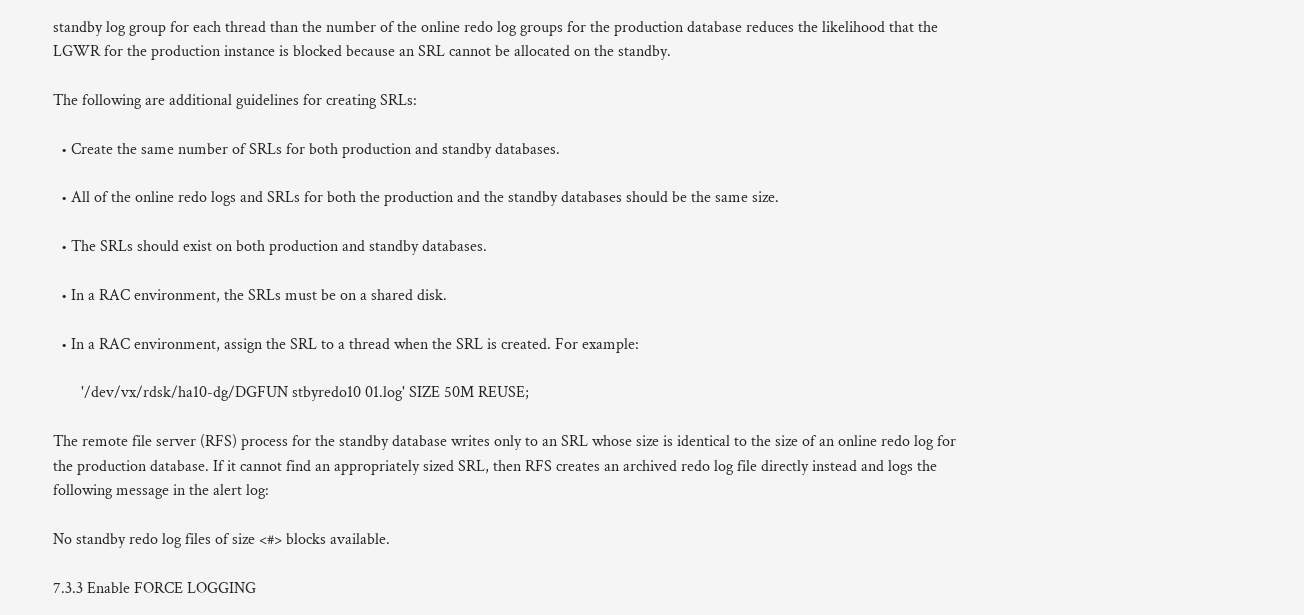standby log group for each thread than the number of the online redo log groups for the production database reduces the likelihood that the LGWR for the production instance is blocked because an SRL cannot be allocated on the standby.

The following are additional guidelines for creating SRLs:

  • Create the same number of SRLs for both production and standby databases.

  • All of the online redo logs and SRLs for both the production and the standby databases should be the same size.

  • The SRLs should exist on both production and standby databases.

  • In a RAC environment, the SRLs must be on a shared disk.

  • In a RAC environment, assign the SRL to a thread when the SRL is created. For example:

       '/dev/vx/rdsk/ha10-dg/DGFUN stbyredo10 01.log' SIZE 50M REUSE;

The remote file server (RFS) process for the standby database writes only to an SRL whose size is identical to the size of an online redo log for the production database. If it cannot find an appropriately sized SRL, then RFS creates an archived redo log file directly instead and logs the following message in the alert log:

No standby redo log files of size <#> blocks available.

7.3.3 Enable FORCE LOGGING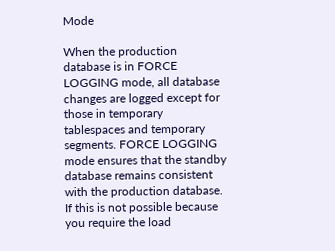Mode

When the production database is in FORCE LOGGING mode, all database changes are logged except for those in temporary tablespaces and temporary segments. FORCE LOGGING mode ensures that the standby database remains consistent with the production database. If this is not possible because you require the load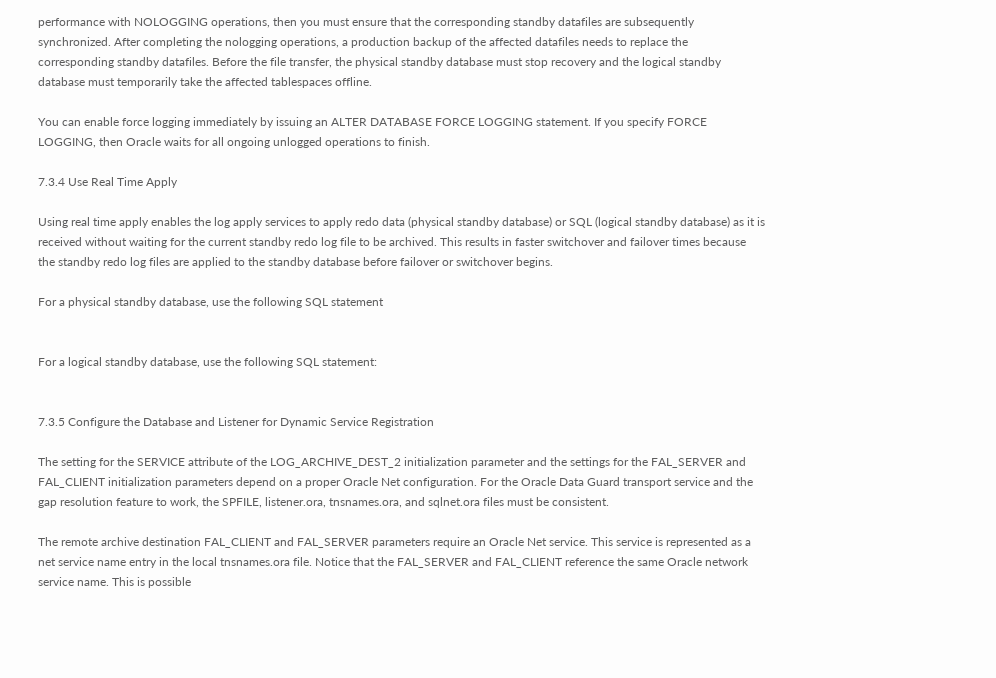performance with NOLOGGING operations, then you must ensure that the corresponding standby datafiles are subsequently synchronized. After completing the nologging operations, a production backup of the affected datafiles needs to replace the corresponding standby datafiles. Before the file transfer, the physical standby database must stop recovery and the logical standby database must temporarily take the affected tablespaces offline.

You can enable force logging immediately by issuing an ALTER DATABASE FORCE LOGGING statement. If you specify FORCE LOGGING, then Oracle waits for all ongoing unlogged operations to finish.

7.3.4 Use Real Time Apply

Using real time apply enables the log apply services to apply redo data (physical standby database) or SQL (logical standby database) as it is received without waiting for the current standby redo log file to be archived. This results in faster switchover and failover times because the standby redo log files are applied to the standby database before failover or switchover begins.

For a physical standby database, use the following SQL statement


For a logical standby database, use the following SQL statement:


7.3.5 Configure the Database and Listener for Dynamic Service Registration

The setting for the SERVICE attribute of the LOG_ARCHIVE_DEST_2 initialization parameter and the settings for the FAL_SERVER and FAL_CLIENT initialization parameters depend on a proper Oracle Net configuration. For the Oracle Data Guard transport service and the gap resolution feature to work, the SPFILE, listener.ora, tnsnames.ora, and sqlnet.ora files must be consistent.

The remote archive destination FAL_CLIENT and FAL_SERVER parameters require an Oracle Net service. This service is represented as a net service name entry in the local tnsnames.ora file. Notice that the FAL_SERVER and FAL_CLIENT reference the same Oracle network service name. This is possible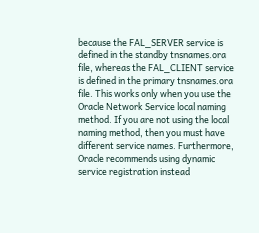because the FAL_SERVER service is defined in the standby tnsnames.ora file, whereas the FAL_CLIENT service is defined in the primary tnsnames.ora file. This works only when you use the Oracle Network Service local naming method. If you are not using the local naming method, then you must have different service names. Furthermore, Oracle recommends using dynamic service registration instead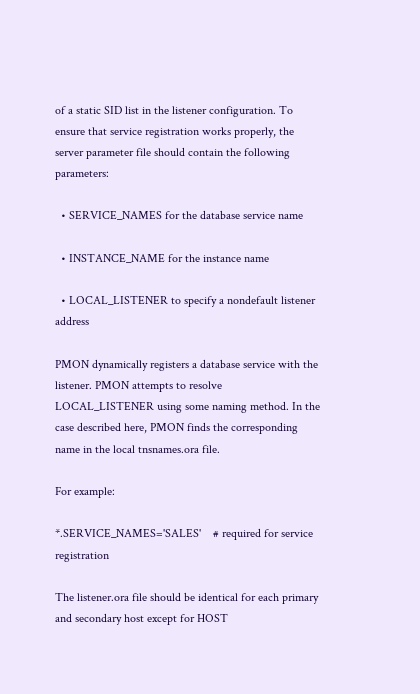of a static SID list in the listener configuration. To ensure that service registration works properly, the server parameter file should contain the following parameters:

  • SERVICE_NAMES for the database service name

  • INSTANCE_NAME for the instance name

  • LOCAL_LISTENER to specify a nondefault listener address

PMON dynamically registers a database service with the listener. PMON attempts to resolve LOCAL_LISTENER using some naming method. In the case described here, PMON finds the corresponding name in the local tnsnames.ora file.

For example:

*.SERVICE_NAMES='SALES'    # required for service registration

The listener.ora file should be identical for each primary and secondary host except for HOST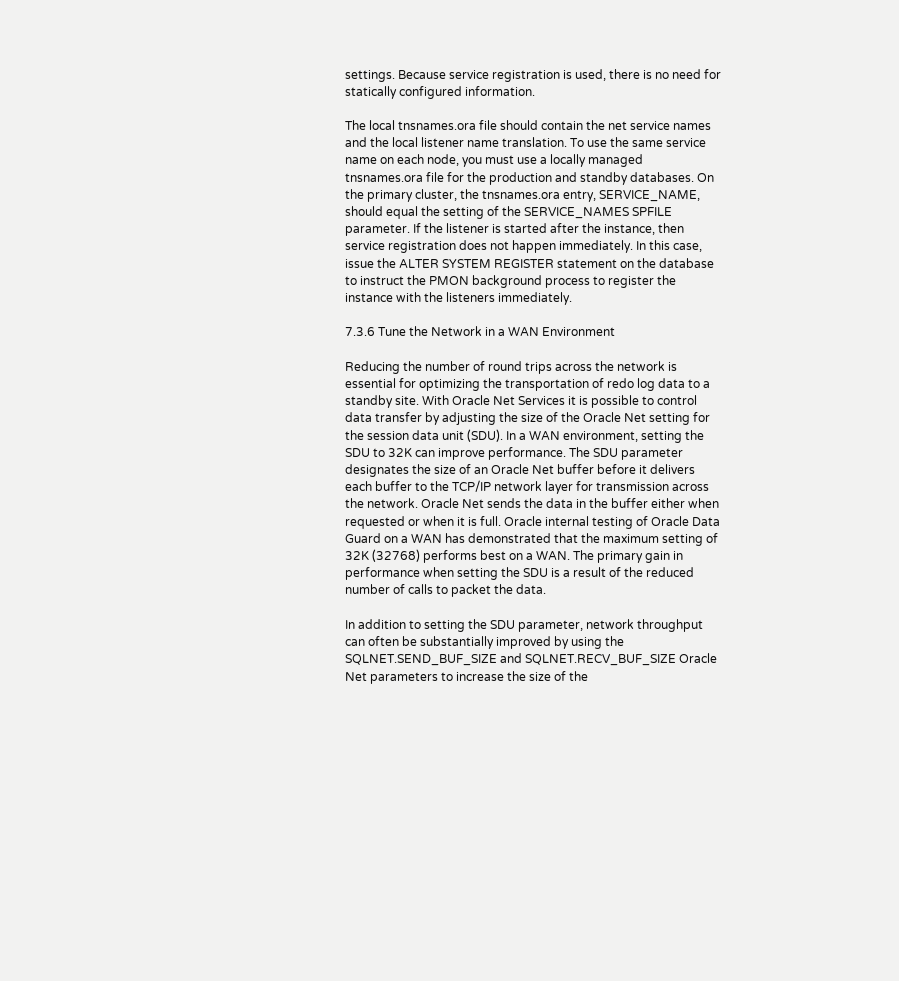settings. Because service registration is used, there is no need for statically configured information.

The local tnsnames.ora file should contain the net service names and the local listener name translation. To use the same service name on each node, you must use a locally managed tnsnames.ora file for the production and standby databases. On the primary cluster, the tnsnames.ora entry, SERVICE_NAME, should equal the setting of the SERVICE_NAMES SPFILE parameter. If the listener is started after the instance, then service registration does not happen immediately. In this case, issue the ALTER SYSTEM REGISTER statement on the database to instruct the PMON background process to register the instance with the listeners immediately.

7.3.6 Tune the Network in a WAN Environment

Reducing the number of round trips across the network is essential for optimizing the transportation of redo log data to a standby site. With Oracle Net Services it is possible to control data transfer by adjusting the size of the Oracle Net setting for the session data unit (SDU). In a WAN environment, setting the SDU to 32K can improve performance. The SDU parameter designates the size of an Oracle Net buffer before it delivers each buffer to the TCP/IP network layer for transmission across the network. Oracle Net sends the data in the buffer either when requested or when it is full. Oracle internal testing of Oracle Data Guard on a WAN has demonstrated that the maximum setting of 32K (32768) performs best on a WAN. The primary gain in performance when setting the SDU is a result of the reduced number of calls to packet the data.

In addition to setting the SDU parameter, network throughput can often be substantially improved by using the SQLNET.SEND_BUF_SIZE and SQLNET.RECV_BUF_SIZE Oracle Net parameters to increase the size of the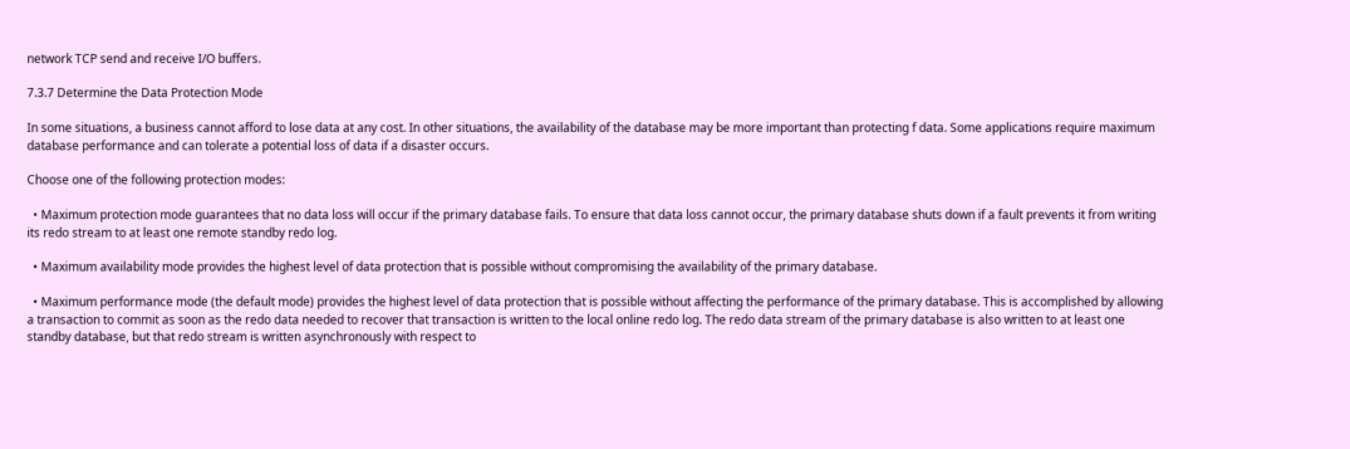network TCP send and receive I/O buffers.

7.3.7 Determine the Data Protection Mode

In some situations, a business cannot afford to lose data at any cost. In other situations, the availability of the database may be more important than protecting f data. Some applications require maximum database performance and can tolerate a potential loss of data if a disaster occurs.

Choose one of the following protection modes:

  • Maximum protection mode guarantees that no data loss will occur if the primary database fails. To ensure that data loss cannot occur, the primary database shuts down if a fault prevents it from writing its redo stream to at least one remote standby redo log.

  • Maximum availability mode provides the highest level of data protection that is possible without compromising the availability of the primary database.

  • Maximum performance mode (the default mode) provides the highest level of data protection that is possible without affecting the performance of the primary database. This is accomplished by allowing a transaction to commit as soon as the redo data needed to recover that transaction is written to the local online redo log. The redo data stream of the primary database is also written to at least one standby database, but that redo stream is written asynchronously with respect to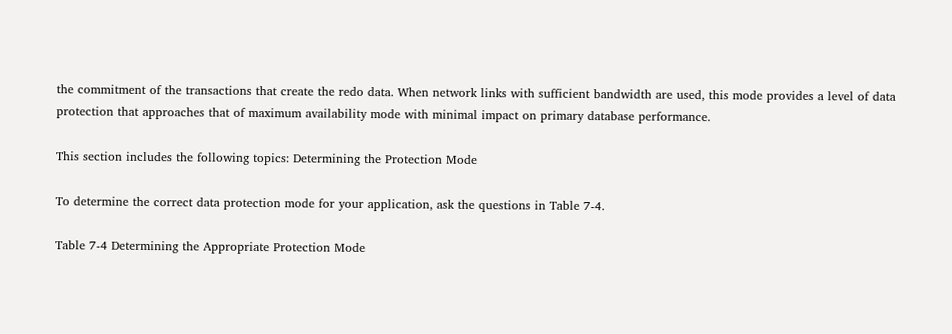the commitment of the transactions that create the redo data. When network links with sufficient bandwidth are used, this mode provides a level of data protection that approaches that of maximum availability mode with minimal impact on primary database performance.

This section includes the following topics: Determining the Protection Mode

To determine the correct data protection mode for your application, ask the questions in Table 7-4.

Table 7-4 Determining the Appropriate Protection Mode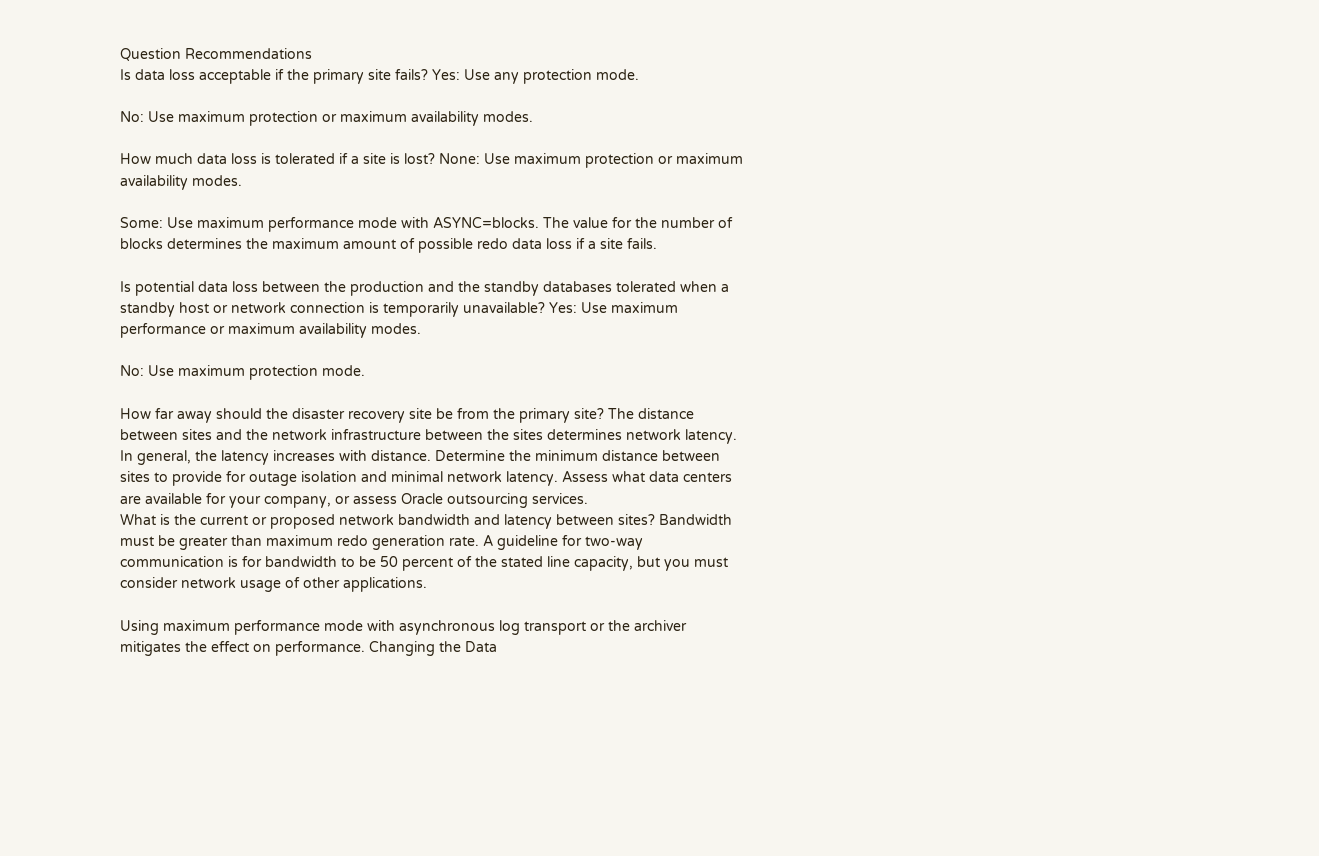Question Recommendations
Is data loss acceptable if the primary site fails? Yes: Use any protection mode.

No: Use maximum protection or maximum availability modes.

How much data loss is tolerated if a site is lost? None: Use maximum protection or maximum availability modes.

Some: Use maximum performance mode with ASYNC=blocks. The value for the number of blocks determines the maximum amount of possible redo data loss if a site fails.

Is potential data loss between the production and the standby databases tolerated when a standby host or network connection is temporarily unavailable? Yes: Use maximum performance or maximum availability modes.

No: Use maximum protection mode.

How far away should the disaster recovery site be from the primary site? The distance between sites and the network infrastructure between the sites determines network latency. In general, the latency increases with distance. Determine the minimum distance between sites to provide for outage isolation and minimal network latency. Assess what data centers are available for your company, or assess Oracle outsourcing services.
What is the current or proposed network bandwidth and latency between sites? Bandwidth must be greater than maximum redo generation rate. A guideline for two-way communication is for bandwidth to be 50 percent of the stated line capacity, but you must consider network usage of other applications.

Using maximum performance mode with asynchronous log transport or the archiver mitigates the effect on performance. Changing the Data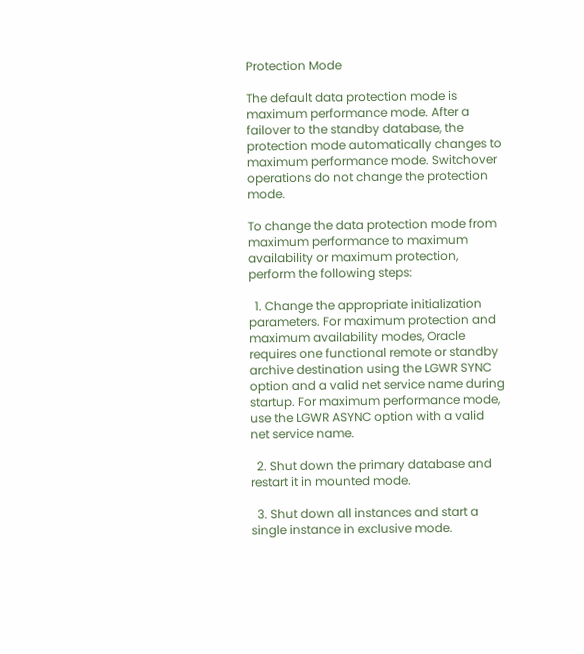Protection Mode

The default data protection mode is maximum performance mode. After a failover to the standby database, the protection mode automatically changes to maximum performance mode. Switchover operations do not change the protection mode.

To change the data protection mode from maximum performance to maximum availability or maximum protection, perform the following steps:

  1. Change the appropriate initialization parameters. For maximum protection and maximum availability modes, Oracle requires one functional remote or standby archive destination using the LGWR SYNC option and a valid net service name during startup. For maximum performance mode, use the LGWR ASYNC option with a valid net service name.

  2. Shut down the primary database and restart it in mounted mode.

  3. Shut down all instances and start a single instance in exclusive mode.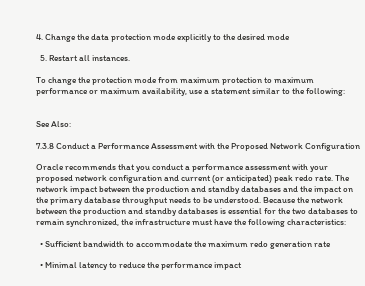4. Change the data protection mode explicitly to the desired mode

  5. Restart all instances.

To change the protection mode from maximum protection to maximum performance or maximum availability, use a statement similar to the following:


See Also:

7.3.8 Conduct a Performance Assessment with the Proposed Network Configuration

Oracle recommends that you conduct a performance assessment with your proposed network configuration and current (or anticipated) peak redo rate. The network impact between the production and standby databases and the impact on the primary database throughput needs to be understood. Because the network between the production and standby databases is essential for the two databases to remain synchronized, the infrastructure must have the following characteristics:

  • Sufficient bandwidth to accommodate the maximum redo generation rate

  • Minimal latency to reduce the performance impact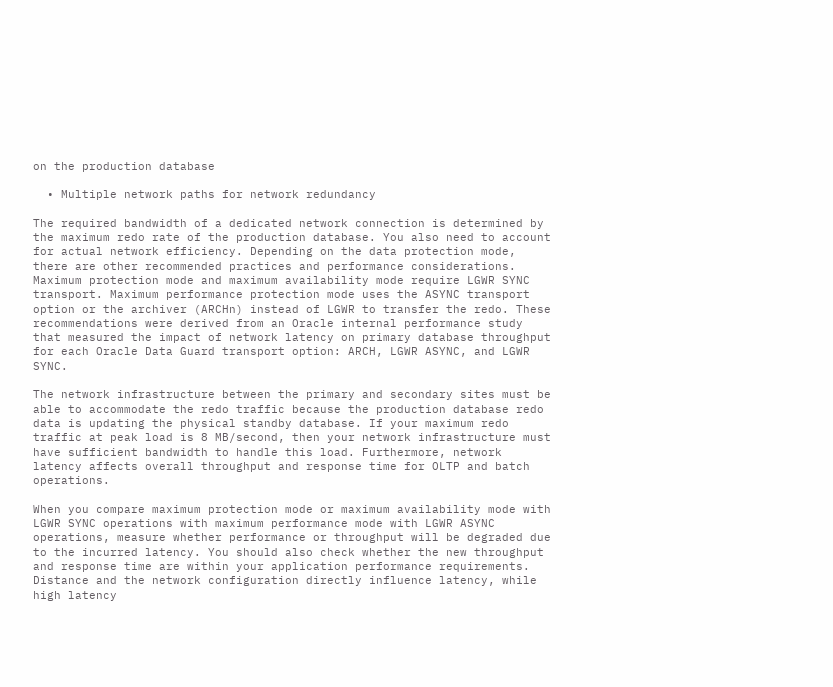on the production database

  • Multiple network paths for network redundancy

The required bandwidth of a dedicated network connection is determined by the maximum redo rate of the production database. You also need to account for actual network efficiency. Depending on the data protection mode, there are other recommended practices and performance considerations. Maximum protection mode and maximum availability mode require LGWR SYNC transport. Maximum performance protection mode uses the ASYNC transport option or the archiver (ARCHn) instead of LGWR to transfer the redo. These recommendations were derived from an Oracle internal performance study that measured the impact of network latency on primary database throughput for each Oracle Data Guard transport option: ARCH, LGWR ASYNC, and LGWR SYNC.

The network infrastructure between the primary and secondary sites must be able to accommodate the redo traffic because the production database redo data is updating the physical standby database. If your maximum redo traffic at peak load is 8 MB/second, then your network infrastructure must have sufficient bandwidth to handle this load. Furthermore, network latency affects overall throughput and response time for OLTP and batch operations.

When you compare maximum protection mode or maximum availability mode with LGWR SYNC operations with maximum performance mode with LGWR ASYNC operations, measure whether performance or throughput will be degraded due to the incurred latency. You should also check whether the new throughput and response time are within your application performance requirements. Distance and the network configuration directly influence latency, while high latency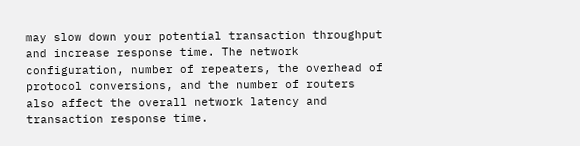may slow down your potential transaction throughput and increase response time. The network configuration, number of repeaters, the overhead of protocol conversions, and the number of routers also affect the overall network latency and transaction response time.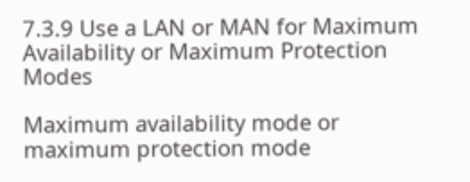7.3.9 Use a LAN or MAN for Maximum Availability or Maximum Protection Modes

Maximum availability mode or maximum protection mode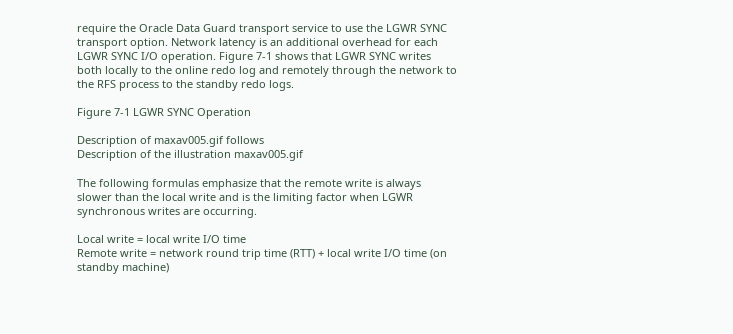require the Oracle Data Guard transport service to use the LGWR SYNC transport option. Network latency is an additional overhead for each LGWR SYNC I/O operation. Figure 7-1 shows that LGWR SYNC writes both locally to the online redo log and remotely through the network to the RFS process to the standby redo logs.

Figure 7-1 LGWR SYNC Operation

Description of maxav005.gif follows
Description of the illustration maxav005.gif

The following formulas emphasize that the remote write is always slower than the local write and is the limiting factor when LGWR synchronous writes are occurring.

Local write = local write I/O time
Remote write = network round trip time (RTT) + local write I/O time (on standby machine)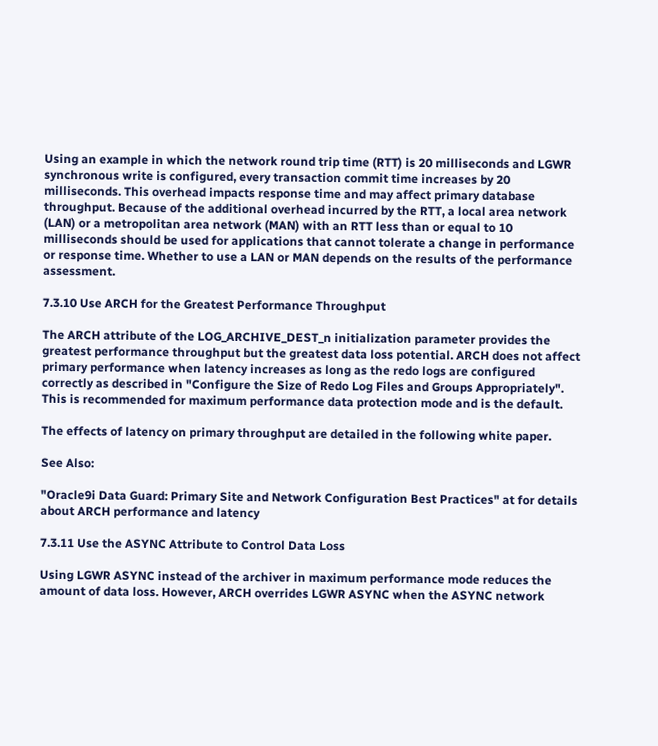Using an example in which the network round trip time (RTT) is 20 milliseconds and LGWR synchronous write is configured, every transaction commit time increases by 20 milliseconds. This overhead impacts response time and may affect primary database throughput. Because of the additional overhead incurred by the RTT, a local area network (LAN) or a metropolitan area network (MAN) with an RTT less than or equal to 10 milliseconds should be used for applications that cannot tolerate a change in performance or response time. Whether to use a LAN or MAN depends on the results of the performance assessment.

7.3.10 Use ARCH for the Greatest Performance Throughput

The ARCH attribute of the LOG_ARCHIVE_DEST_n initialization parameter provides the greatest performance throughput but the greatest data loss potential. ARCH does not affect primary performance when latency increases as long as the redo logs are configured correctly as described in "Configure the Size of Redo Log Files and Groups Appropriately". This is recommended for maximum performance data protection mode and is the default.

The effects of latency on primary throughput are detailed in the following white paper.

See Also:

"Oracle9i Data Guard: Primary Site and Network Configuration Best Practices" at for details about ARCH performance and latency

7.3.11 Use the ASYNC Attribute to Control Data Loss

Using LGWR ASYNC instead of the archiver in maximum performance mode reduces the amount of data loss. However, ARCH overrides LGWR ASYNC when the ASYNC network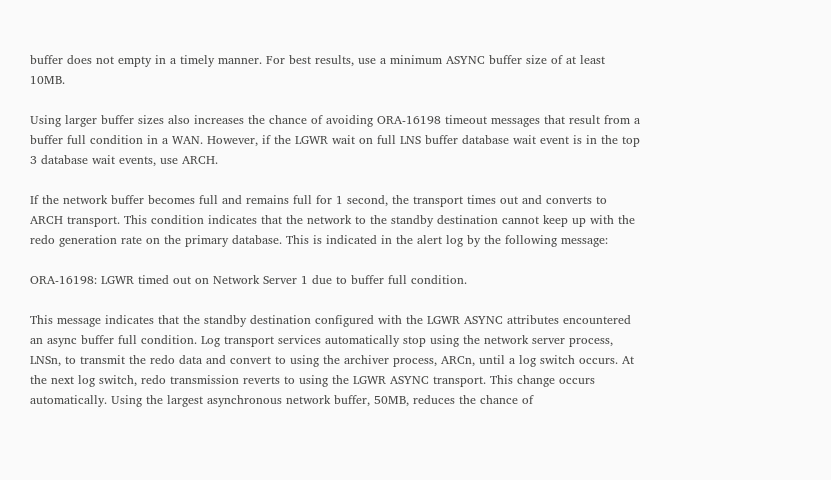buffer does not empty in a timely manner. For best results, use a minimum ASYNC buffer size of at least 10MB.

Using larger buffer sizes also increases the chance of avoiding ORA-16198 timeout messages that result from a buffer full condition in a WAN. However, if the LGWR wait on full LNS buffer database wait event is in the top 3 database wait events, use ARCH.

If the network buffer becomes full and remains full for 1 second, the transport times out and converts to ARCH transport. This condition indicates that the network to the standby destination cannot keep up with the redo generation rate on the primary database. This is indicated in the alert log by the following message:

ORA-16198: LGWR timed out on Network Server 1 due to buffer full condition.

This message indicates that the standby destination configured with the LGWR ASYNC attributes encountered an async buffer full condition. Log transport services automatically stop using the network server process, LNSn, to transmit the redo data and convert to using the archiver process, ARCn, until a log switch occurs. At the next log switch, redo transmission reverts to using the LGWR ASYNC transport. This change occurs automatically. Using the largest asynchronous network buffer, 50MB, reduces the chance of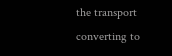the transport converting to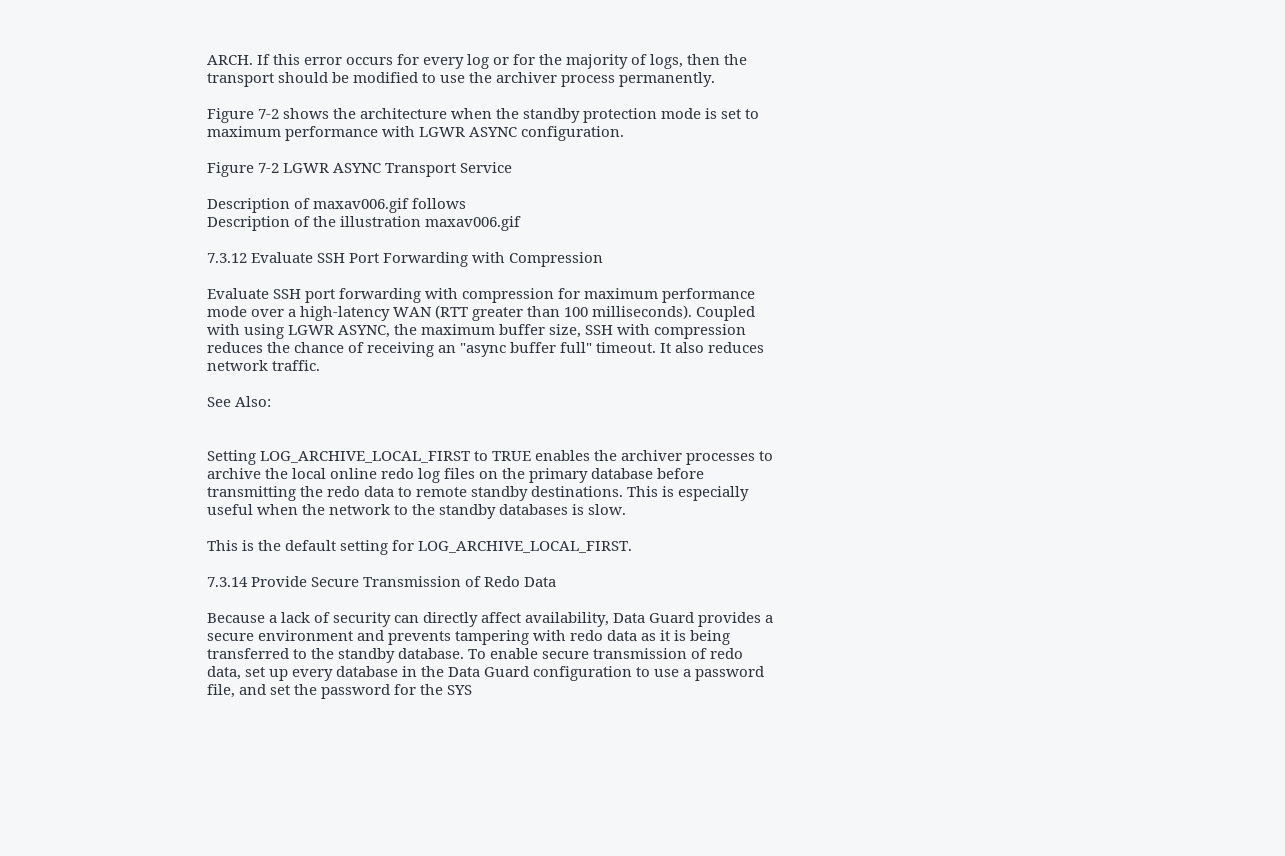ARCH. If this error occurs for every log or for the majority of logs, then the transport should be modified to use the archiver process permanently.

Figure 7-2 shows the architecture when the standby protection mode is set to maximum performance with LGWR ASYNC configuration.

Figure 7-2 LGWR ASYNC Transport Service

Description of maxav006.gif follows
Description of the illustration maxav006.gif

7.3.12 Evaluate SSH Port Forwarding with Compression

Evaluate SSH port forwarding with compression for maximum performance mode over a high-latency WAN (RTT greater than 100 milliseconds). Coupled with using LGWR ASYNC, the maximum buffer size, SSH with compression reduces the chance of receiving an "async buffer full" timeout. It also reduces network traffic.

See Also:


Setting LOG_ARCHIVE_LOCAL_FIRST to TRUE enables the archiver processes to archive the local online redo log files on the primary database before transmitting the redo data to remote standby destinations. This is especially useful when the network to the standby databases is slow.

This is the default setting for LOG_ARCHIVE_LOCAL_FIRST.

7.3.14 Provide Secure Transmission of Redo Data

Because a lack of security can directly affect availability, Data Guard provides a secure environment and prevents tampering with redo data as it is being transferred to the standby database. To enable secure transmission of redo data, set up every database in the Data Guard configuration to use a password file, and set the password for the SYS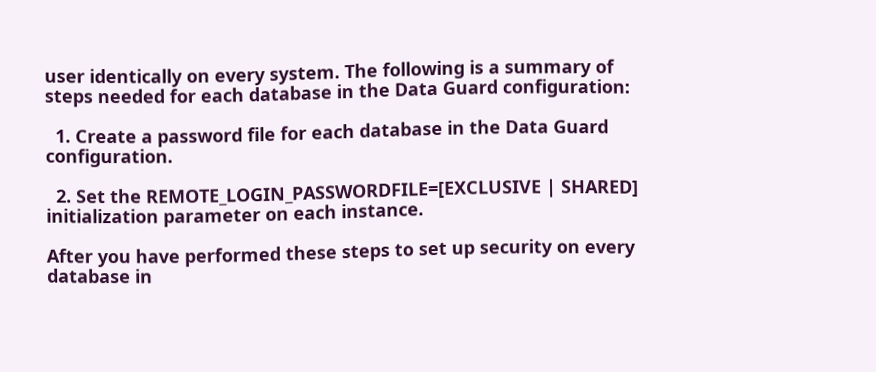user identically on every system. The following is a summary of steps needed for each database in the Data Guard configuration:

  1. Create a password file for each database in the Data Guard configuration.

  2. Set the REMOTE_LOGIN_PASSWORDFILE=[EXCLUSIVE | SHARED] initialization parameter on each instance.

After you have performed these steps to set up security on every database in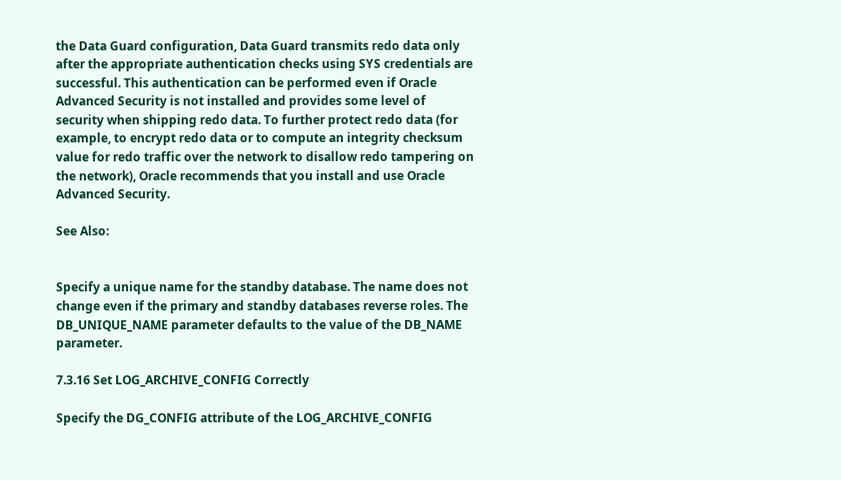the Data Guard configuration, Data Guard transmits redo data only after the appropriate authentication checks using SYS credentials are successful. This authentication can be performed even if Oracle Advanced Security is not installed and provides some level of security when shipping redo data. To further protect redo data (for example, to encrypt redo data or to compute an integrity checksum value for redo traffic over the network to disallow redo tampering on the network), Oracle recommends that you install and use Oracle Advanced Security.

See Also:


Specify a unique name for the standby database. The name does not change even if the primary and standby databases reverse roles. The DB_UNIQUE_NAME parameter defaults to the value of the DB_NAME parameter.

7.3.16 Set LOG_ARCHIVE_CONFIG Correctly

Specify the DG_CONFIG attribute of the LOG_ARCHIVE_CONFIG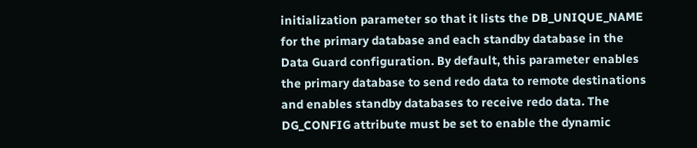initialization parameter so that it lists the DB_UNIQUE_NAME for the primary database and each standby database in the Data Guard configuration. By default, this parameter enables the primary database to send redo data to remote destinations and enables standby databases to receive redo data. The DG_CONFIG attribute must be set to enable the dynamic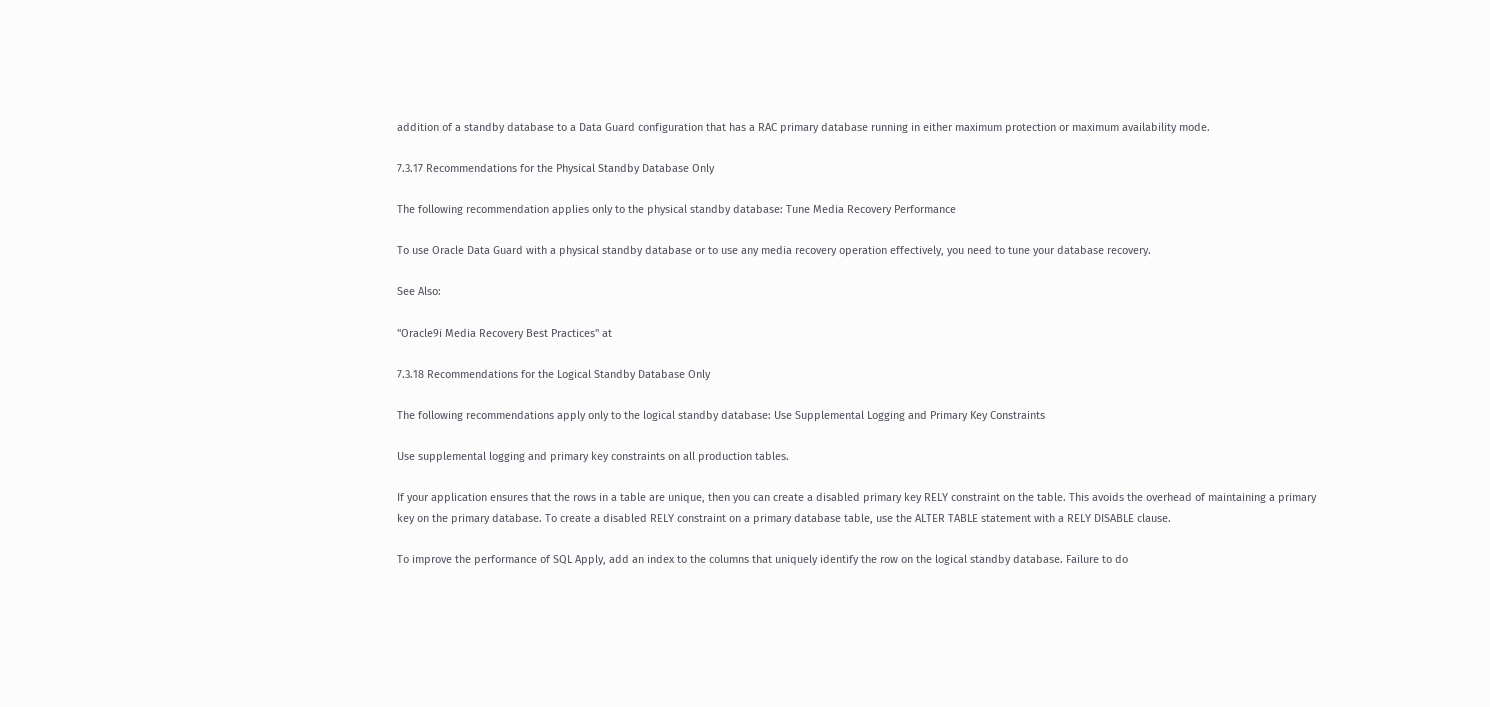addition of a standby database to a Data Guard configuration that has a RAC primary database running in either maximum protection or maximum availability mode.

7.3.17 Recommendations for the Physical Standby Database Only

The following recommendation applies only to the physical standby database: Tune Media Recovery Performance

To use Oracle Data Guard with a physical standby database or to use any media recovery operation effectively, you need to tune your database recovery.

See Also:

"Oracle9i Media Recovery Best Practices" at

7.3.18 Recommendations for the Logical Standby Database Only

The following recommendations apply only to the logical standby database: Use Supplemental Logging and Primary Key Constraints

Use supplemental logging and primary key constraints on all production tables.

If your application ensures that the rows in a table are unique, then you can create a disabled primary key RELY constraint on the table. This avoids the overhead of maintaining a primary key on the primary database. To create a disabled RELY constraint on a primary database table, use the ALTER TABLE statement with a RELY DISABLE clause.

To improve the performance of SQL Apply, add an index to the columns that uniquely identify the row on the logical standby database. Failure to do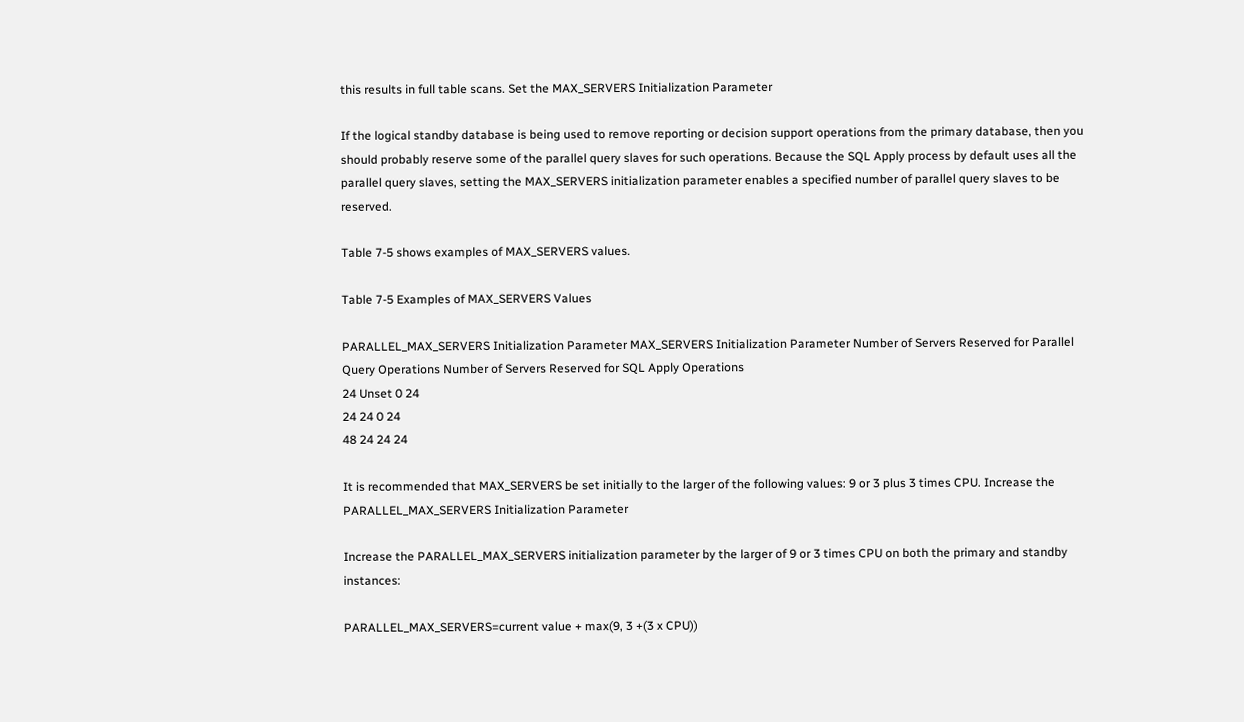this results in full table scans. Set the MAX_SERVERS Initialization Parameter

If the logical standby database is being used to remove reporting or decision support operations from the primary database, then you should probably reserve some of the parallel query slaves for such operations. Because the SQL Apply process by default uses all the parallel query slaves, setting the MAX_SERVERS initialization parameter enables a specified number of parallel query slaves to be reserved.

Table 7-5 shows examples of MAX_SERVERS values.

Table 7-5 Examples of MAX_SERVERS Values

PARALLEL_MAX_SERVERS Initialization Parameter MAX_SERVERS Initialization Parameter Number of Servers Reserved for Parallel Query Operations Number of Servers Reserved for SQL Apply Operations
24 Unset 0 24
24 24 0 24
48 24 24 24

It is recommended that MAX_SERVERS be set initially to the larger of the following values: 9 or 3 plus 3 times CPU. Increase the PARALLEL_MAX_SERVERS Initialization Parameter

Increase the PARALLEL_MAX_SERVERS initialization parameter by the larger of 9 or 3 times CPU on both the primary and standby instances:

PARALLEL_MAX_SERVERS=current value + max(9, 3 +(3 x CPU))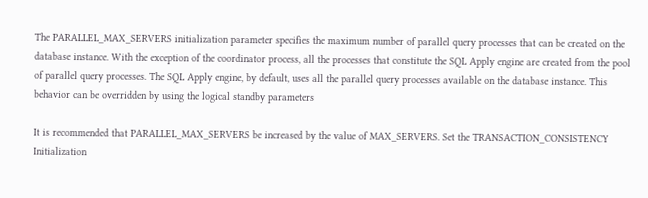The PARALLEL_MAX_SERVERS initialization parameter specifies the maximum number of parallel query processes that can be created on the database instance. With the exception of the coordinator process, all the processes that constitute the SQL Apply engine are created from the pool of parallel query processes. The SQL Apply engine, by default, uses all the parallel query processes available on the database instance. This behavior can be overridden by using the logical standby parameters

It is recommended that PARALLEL_MAX_SERVERS be increased by the value of MAX_SERVERS. Set the TRANSACTION_CONSISTENCY Initialization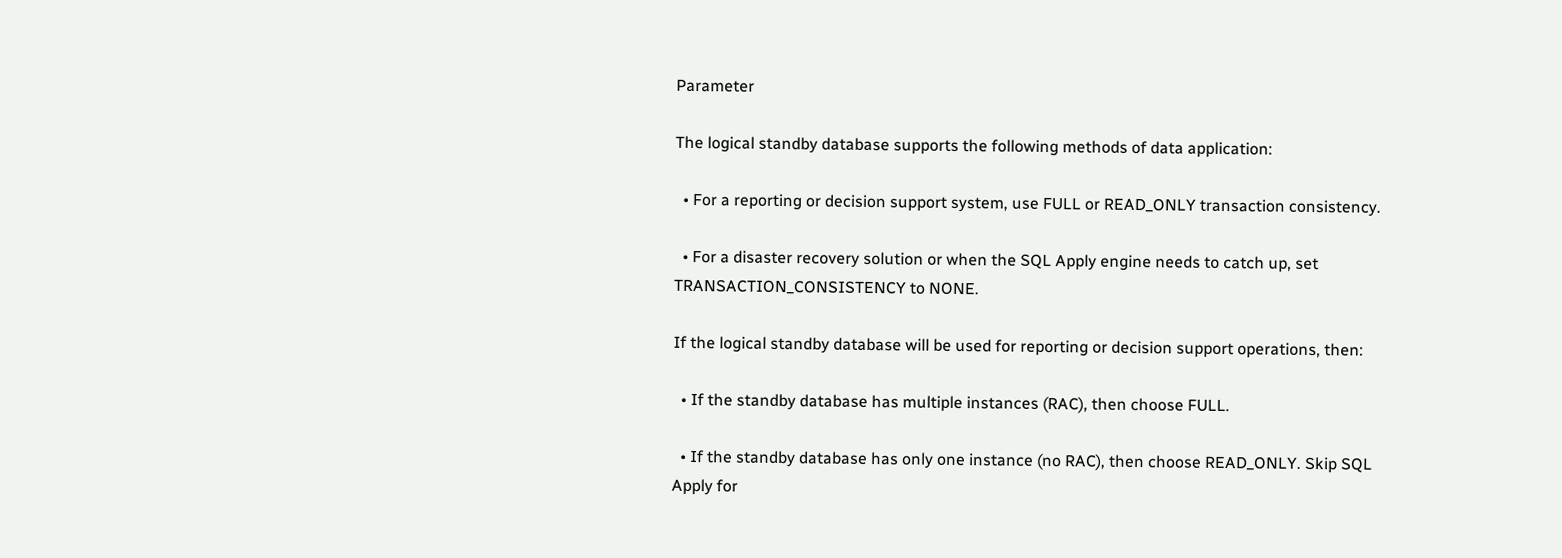Parameter

The logical standby database supports the following methods of data application:

  • For a reporting or decision support system, use FULL or READ_ONLY transaction consistency.

  • For a disaster recovery solution or when the SQL Apply engine needs to catch up, set TRANSACTION_CONSISTENCY to NONE.

If the logical standby database will be used for reporting or decision support operations, then:

  • If the standby database has multiple instances (RAC), then choose FULL.

  • If the standby database has only one instance (no RAC), then choose READ_ONLY. Skip SQL Apply for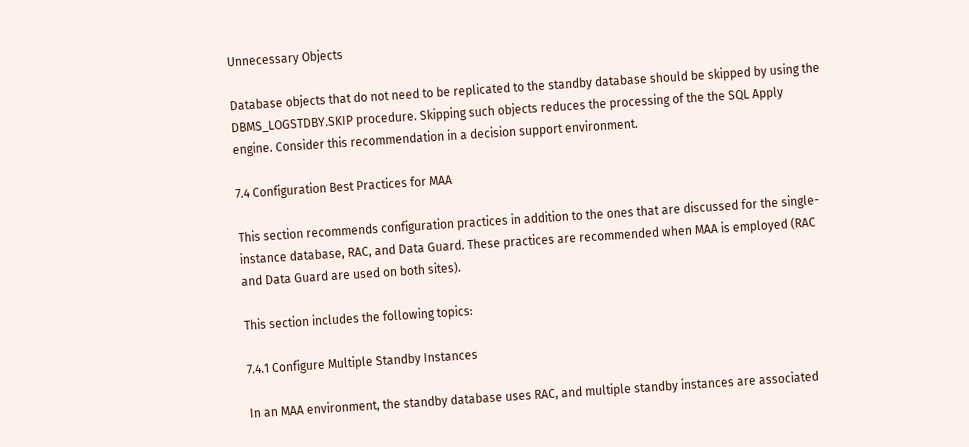Unnecessary Objects

Database objects that do not need to be replicated to the standby database should be skipped by using the DBMS_LOGSTDBY.SKIP procedure. Skipping such objects reduces the processing of the the SQL Apply engine. Consider this recommendation in a decision support environment.

7.4 Configuration Best Practices for MAA

This section recommends configuration practices in addition to the ones that are discussed for the single-instance database, RAC, and Data Guard. These practices are recommended when MAA is employed (RAC and Data Guard are used on both sites).

This section includes the following topics:

7.4.1 Configure Multiple Standby Instances

In an MAA environment, the standby database uses RAC, and multiple standby instances are associated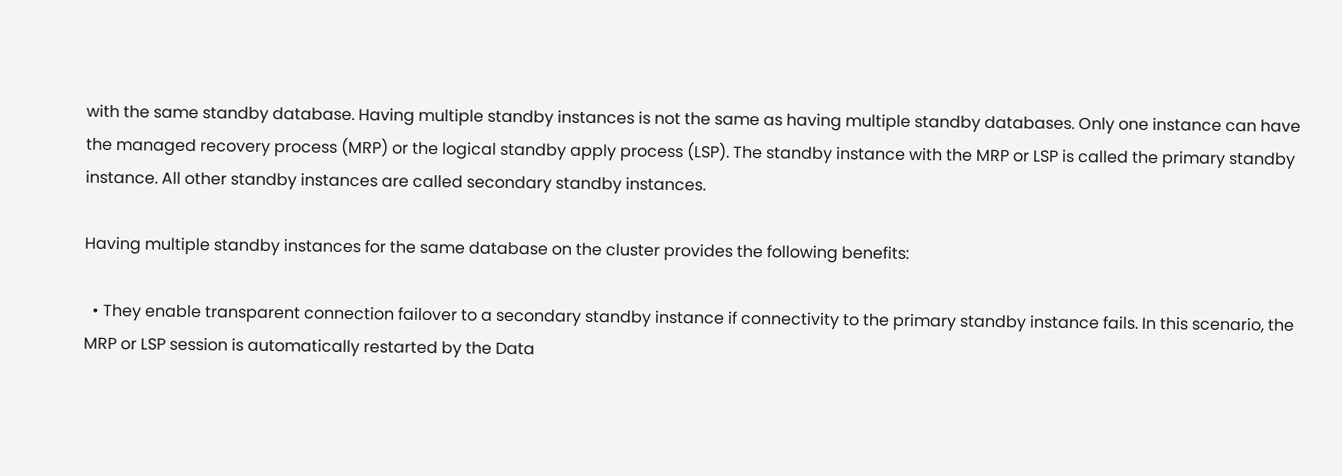with the same standby database. Having multiple standby instances is not the same as having multiple standby databases. Only one instance can have the managed recovery process (MRP) or the logical standby apply process (LSP). The standby instance with the MRP or LSP is called the primary standby instance. All other standby instances are called secondary standby instances.

Having multiple standby instances for the same database on the cluster provides the following benefits:

  • They enable transparent connection failover to a secondary standby instance if connectivity to the primary standby instance fails. In this scenario, the MRP or LSP session is automatically restarted by the Data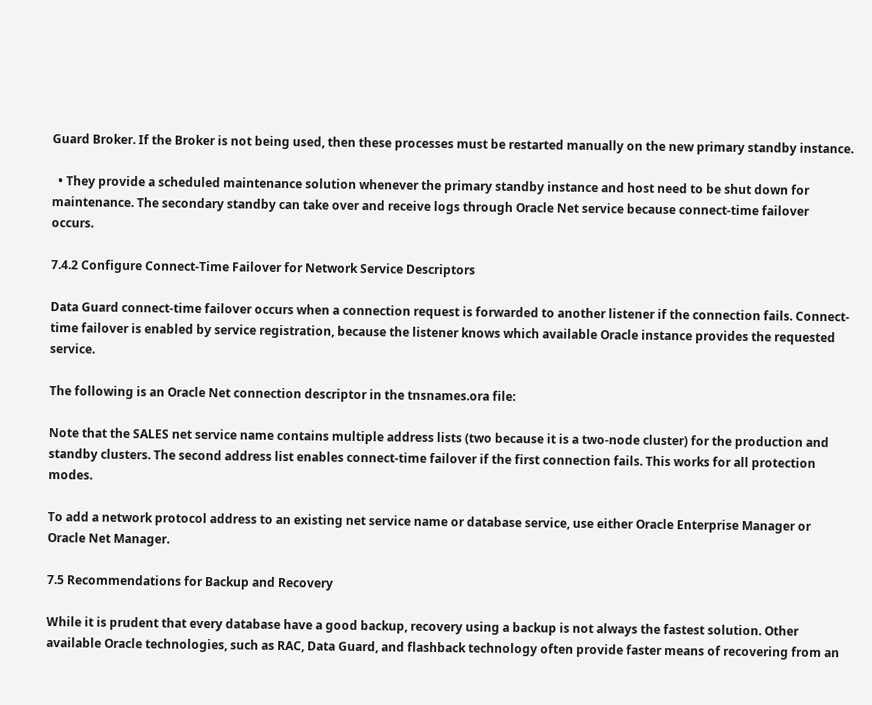Guard Broker. If the Broker is not being used, then these processes must be restarted manually on the new primary standby instance.

  • They provide a scheduled maintenance solution whenever the primary standby instance and host need to be shut down for maintenance. The secondary standby can take over and receive logs through Oracle Net service because connect-time failover occurs.

7.4.2 Configure Connect-Time Failover for Network Service Descriptors

Data Guard connect-time failover occurs when a connection request is forwarded to another listener if the connection fails. Connect-time failover is enabled by service registration, because the listener knows which available Oracle instance provides the requested service.

The following is an Oracle Net connection descriptor in the tnsnames.ora file:

Note that the SALES net service name contains multiple address lists (two because it is a two-node cluster) for the production and standby clusters. The second address list enables connect-time failover if the first connection fails. This works for all protection modes.

To add a network protocol address to an existing net service name or database service, use either Oracle Enterprise Manager or Oracle Net Manager.

7.5 Recommendations for Backup and Recovery

While it is prudent that every database have a good backup, recovery using a backup is not always the fastest solution. Other available Oracle technologies, such as RAC, Data Guard, and flashback technology often provide faster means of recovering from an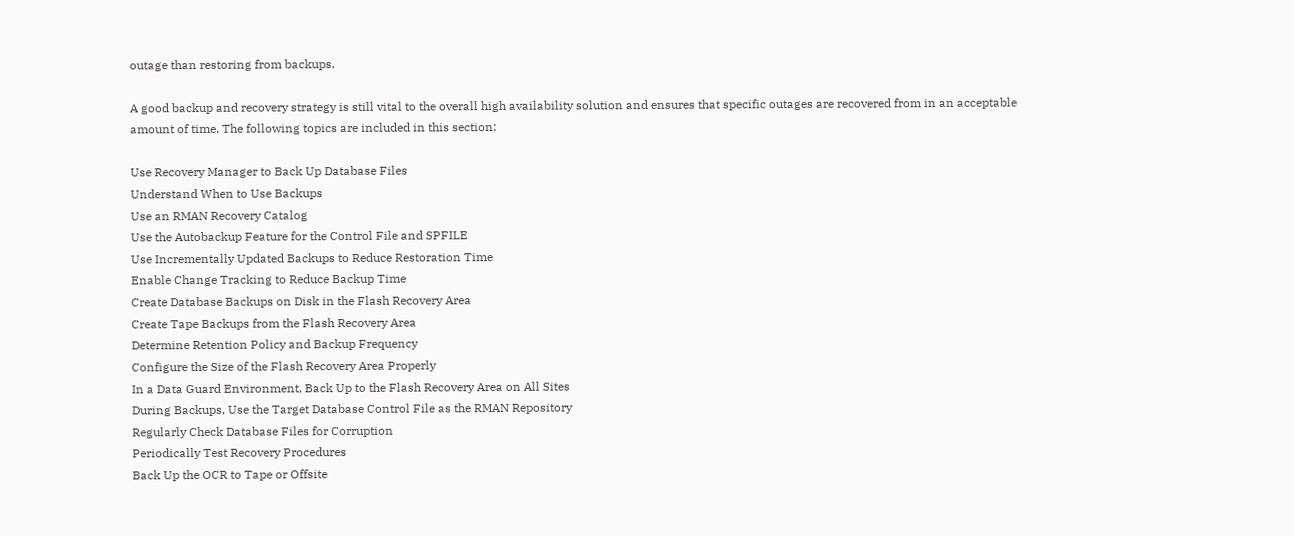outage than restoring from backups.

A good backup and recovery strategy is still vital to the overall high availability solution and ensures that specific outages are recovered from in an acceptable amount of time. The following topics are included in this section:

Use Recovery Manager to Back Up Database Files
Understand When to Use Backups
Use an RMAN Recovery Catalog
Use the Autobackup Feature for the Control File and SPFILE
Use Incrementally Updated Backups to Reduce Restoration Time
Enable Change Tracking to Reduce Backup Time
Create Database Backups on Disk in the Flash Recovery Area
Create Tape Backups from the Flash Recovery Area
Determine Retention Policy and Backup Frequency
Configure the Size of the Flash Recovery Area Properly
In a Data Guard Environment, Back Up to the Flash Recovery Area on All Sites
During Backups, Use the Target Database Control File as the RMAN Repository
Regularly Check Database Files for Corruption
Periodically Test Recovery Procedures
Back Up the OCR to Tape or Offsite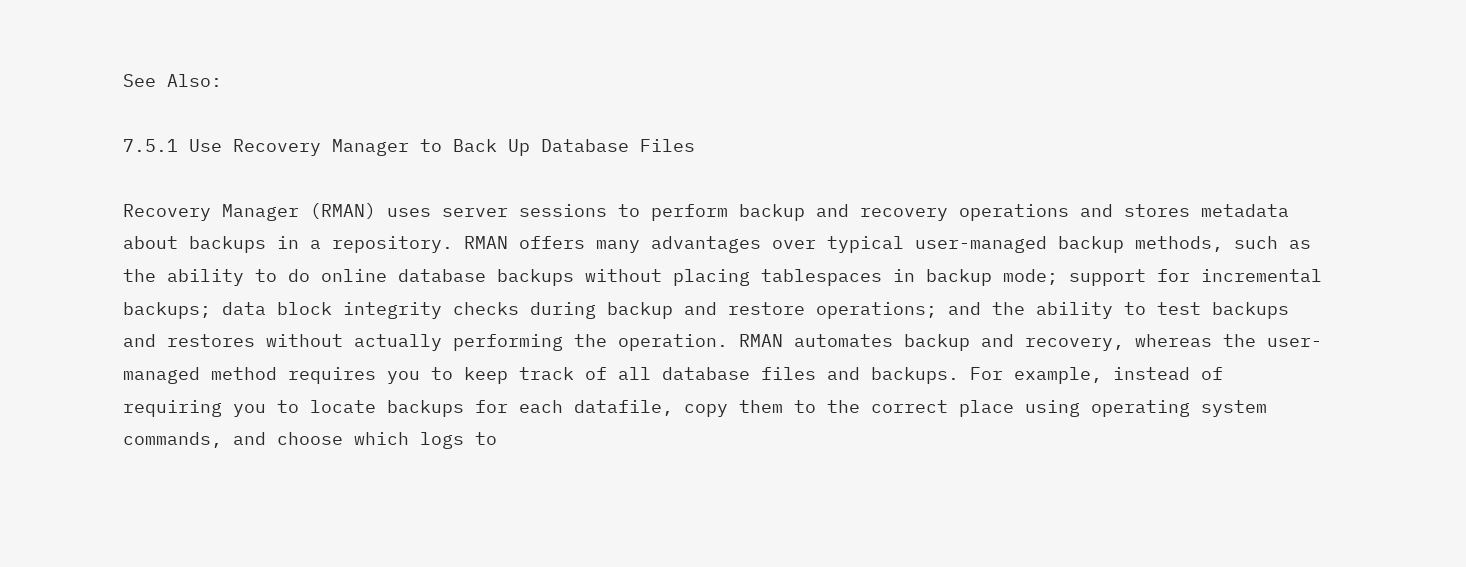See Also:

7.5.1 Use Recovery Manager to Back Up Database Files

Recovery Manager (RMAN) uses server sessions to perform backup and recovery operations and stores metadata about backups in a repository. RMAN offers many advantages over typical user-managed backup methods, such as the ability to do online database backups without placing tablespaces in backup mode; support for incremental backups; data block integrity checks during backup and restore operations; and the ability to test backups and restores without actually performing the operation. RMAN automates backup and recovery, whereas the user-managed method requires you to keep track of all database files and backups. For example, instead of requiring you to locate backups for each datafile, copy them to the correct place using operating system commands, and choose which logs to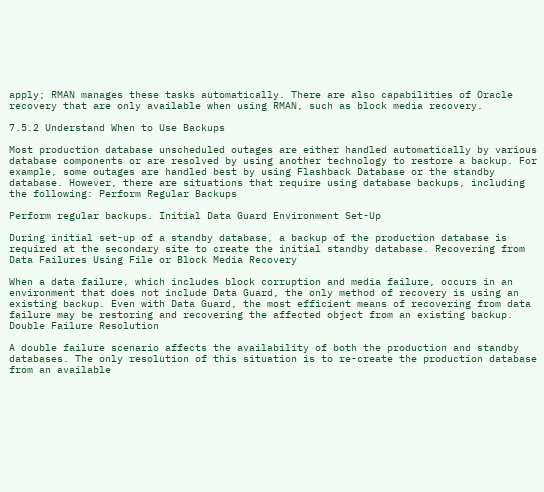apply; RMAN manages these tasks automatically. There are also capabilities of Oracle recovery that are only available when using RMAN, such as block media recovery.

7.5.2 Understand When to Use Backups

Most production database unscheduled outages are either handled automatically by various database components or are resolved by using another technology to restore a backup. For example, some outages are handled best by using Flashback Database or the standby database. However, there are situations that require using database backups, including the following: Perform Regular Backups

Perform regular backups. Initial Data Guard Environment Set-Up

During initial set-up of a standby database, a backup of the production database is required at the secondary site to create the initial standby database. Recovering from Data Failures Using File or Block Media Recovery

When a data failure, which includes block corruption and media failure, occurs in an environment that does not include Data Guard, the only method of recovery is using an existing backup. Even with Data Guard, the most efficient means of recovering from data failure may be restoring and recovering the affected object from an existing backup. Double Failure Resolution

A double failure scenario affects the availability of both the production and standby databases. The only resolution of this situation is to re-create the production database from an available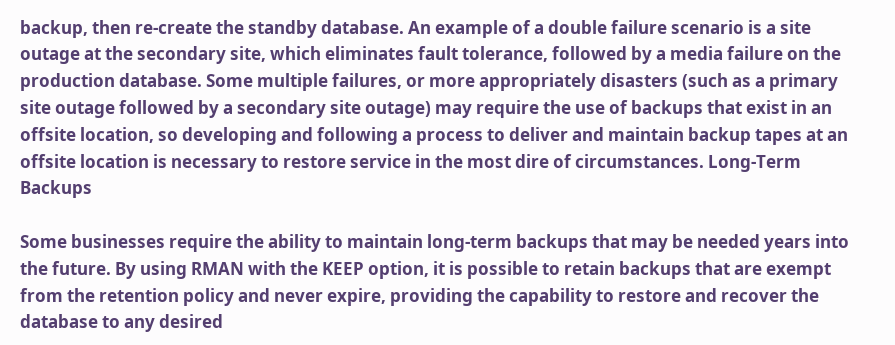backup, then re-create the standby database. An example of a double failure scenario is a site outage at the secondary site, which eliminates fault tolerance, followed by a media failure on the production database. Some multiple failures, or more appropriately disasters (such as a primary site outage followed by a secondary site outage) may require the use of backups that exist in an offsite location, so developing and following a process to deliver and maintain backup tapes at an offsite location is necessary to restore service in the most dire of circumstances. Long-Term Backups

Some businesses require the ability to maintain long-term backups that may be needed years into the future. By using RMAN with the KEEP option, it is possible to retain backups that are exempt from the retention policy and never expire, providing the capability to restore and recover the database to any desired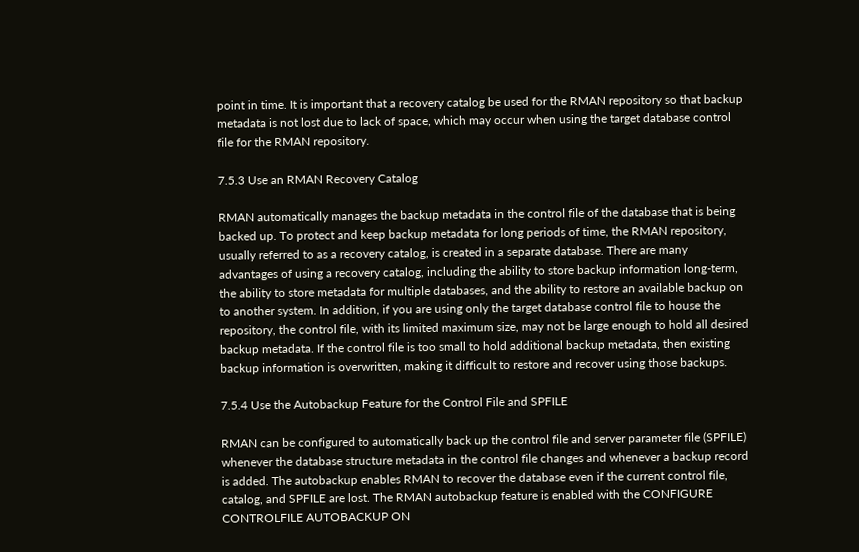point in time. It is important that a recovery catalog be used for the RMAN repository so that backup metadata is not lost due to lack of space, which may occur when using the target database control file for the RMAN repository.

7.5.3 Use an RMAN Recovery Catalog

RMAN automatically manages the backup metadata in the control file of the database that is being backed up. To protect and keep backup metadata for long periods of time, the RMAN repository, usually referred to as a recovery catalog, is created in a separate database. There are many advantages of using a recovery catalog, including the ability to store backup information long-term, the ability to store metadata for multiple databases, and the ability to restore an available backup on to another system. In addition, if you are using only the target database control file to house the repository, the control file, with its limited maximum size, may not be large enough to hold all desired backup metadata. If the control file is too small to hold additional backup metadata, then existing backup information is overwritten, making it difficult to restore and recover using those backups.

7.5.4 Use the Autobackup Feature for the Control File and SPFILE

RMAN can be configured to automatically back up the control file and server parameter file (SPFILE) whenever the database structure metadata in the control file changes and whenever a backup record is added. The autobackup enables RMAN to recover the database even if the current control file, catalog, and SPFILE are lost. The RMAN autobackup feature is enabled with the CONFIGURE CONTROLFILE AUTOBACKUP ON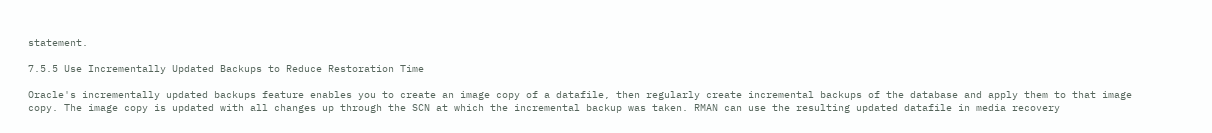statement.

7.5.5 Use Incrementally Updated Backups to Reduce Restoration Time

Oracle's incrementally updated backups feature enables you to create an image copy of a datafile, then regularly create incremental backups of the database and apply them to that image copy. The image copy is updated with all changes up through the SCN at which the incremental backup was taken. RMAN can use the resulting updated datafile in media recovery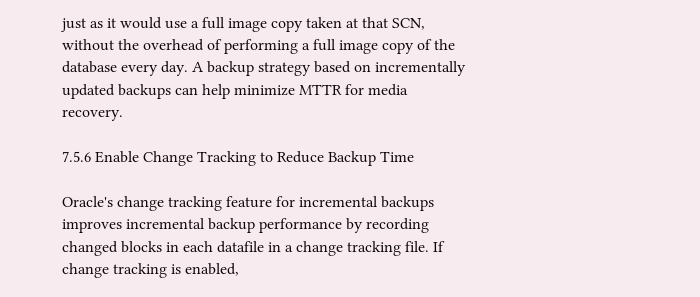just as it would use a full image copy taken at that SCN, without the overhead of performing a full image copy of the database every day. A backup strategy based on incrementally updated backups can help minimize MTTR for media recovery.

7.5.6 Enable Change Tracking to Reduce Backup Time

Oracle's change tracking feature for incremental backups improves incremental backup performance by recording changed blocks in each datafile in a change tracking file. If change tracking is enabled,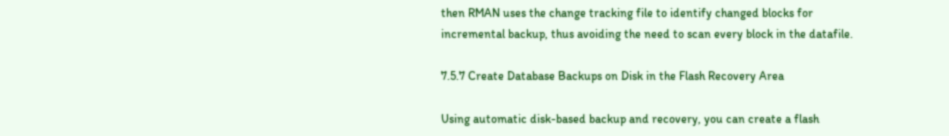then RMAN uses the change tracking file to identify changed blocks for incremental backup, thus avoiding the need to scan every block in the datafile.

7.5.7 Create Database Backups on Disk in the Flash Recovery Area

Using automatic disk-based backup and recovery, you can create a flash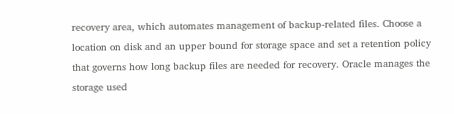recovery area, which automates management of backup-related files. Choose a location on disk and an upper bound for storage space and set a retention policy that governs how long backup files are needed for recovery. Oracle manages the storage used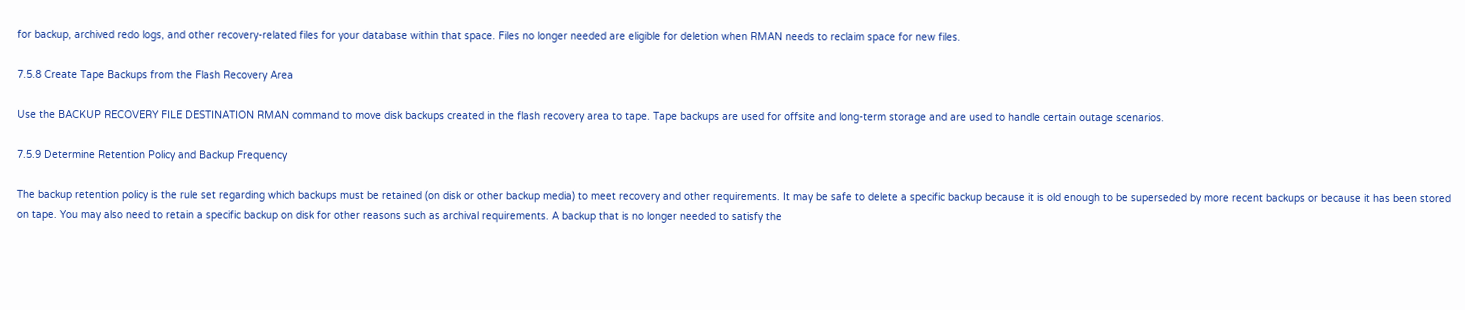for backup, archived redo logs, and other recovery-related files for your database within that space. Files no longer needed are eligible for deletion when RMAN needs to reclaim space for new files.

7.5.8 Create Tape Backups from the Flash Recovery Area

Use the BACKUP RECOVERY FILE DESTINATION RMAN command to move disk backups created in the flash recovery area to tape. Tape backups are used for offsite and long-term storage and are used to handle certain outage scenarios.

7.5.9 Determine Retention Policy and Backup Frequency

The backup retention policy is the rule set regarding which backups must be retained (on disk or other backup media) to meet recovery and other requirements. It may be safe to delete a specific backup because it is old enough to be superseded by more recent backups or because it has been stored on tape. You may also need to retain a specific backup on disk for other reasons such as archival requirements. A backup that is no longer needed to satisfy the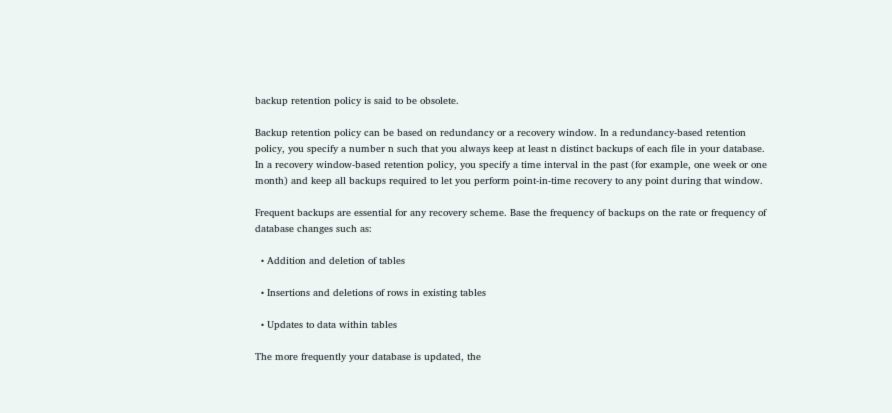backup retention policy is said to be obsolete.

Backup retention policy can be based on redundancy or a recovery window. In a redundancy-based retention policy, you specify a number n such that you always keep at least n distinct backups of each file in your database. In a recovery window-based retention policy, you specify a time interval in the past (for example, one week or one month) and keep all backups required to let you perform point-in-time recovery to any point during that window.

Frequent backups are essential for any recovery scheme. Base the frequency of backups on the rate or frequency of database changes such as:

  • Addition and deletion of tables

  • Insertions and deletions of rows in existing tables

  • Updates to data within tables

The more frequently your database is updated, the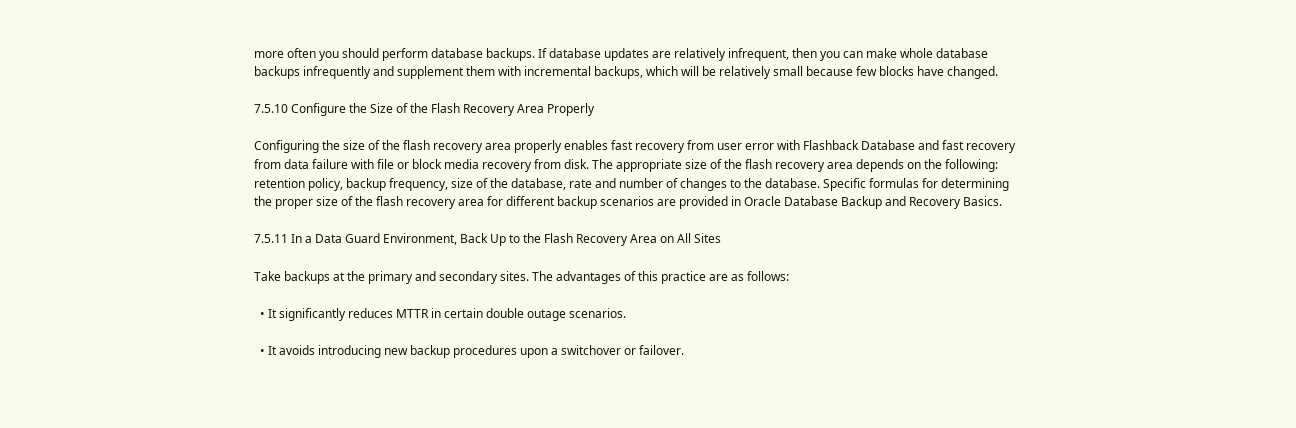more often you should perform database backups. If database updates are relatively infrequent, then you can make whole database backups infrequently and supplement them with incremental backups, which will be relatively small because few blocks have changed.

7.5.10 Configure the Size of the Flash Recovery Area Properly

Configuring the size of the flash recovery area properly enables fast recovery from user error with Flashback Database and fast recovery from data failure with file or block media recovery from disk. The appropriate size of the flash recovery area depends on the following: retention policy, backup frequency, size of the database, rate and number of changes to the database. Specific formulas for determining the proper size of the flash recovery area for different backup scenarios are provided in Oracle Database Backup and Recovery Basics.

7.5.11 In a Data Guard Environment, Back Up to the Flash Recovery Area on All Sites

Take backups at the primary and secondary sites. The advantages of this practice are as follows:

  • It significantly reduces MTTR in certain double outage scenarios.

  • It avoids introducing new backup procedures upon a switchover or failover.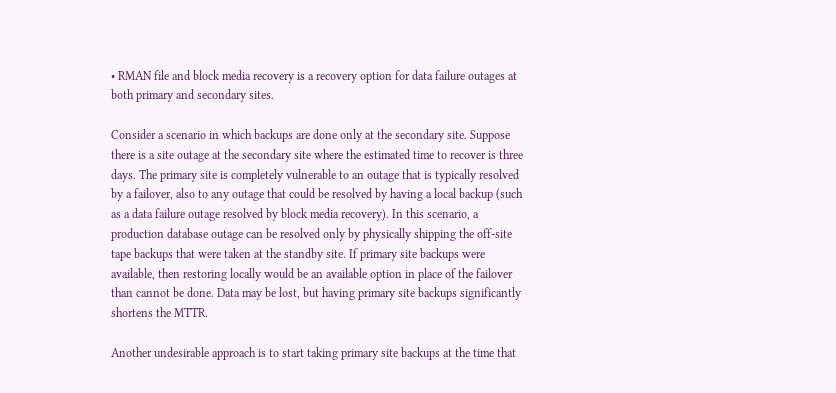• RMAN file and block media recovery is a recovery option for data failure outages at both primary and secondary sites.

Consider a scenario in which backups are done only at the secondary site. Suppose there is a site outage at the secondary site where the estimated time to recover is three days. The primary site is completely vulnerable to an outage that is typically resolved by a failover, also to any outage that could be resolved by having a local backup (such as a data failure outage resolved by block media recovery). In this scenario, a production database outage can be resolved only by physically shipping the off-site tape backups that were taken at the standby site. If primary site backups were available, then restoring locally would be an available option in place of the failover than cannot be done. Data may be lost, but having primary site backups significantly shortens the MTTR.

Another undesirable approach is to start taking primary site backups at the time that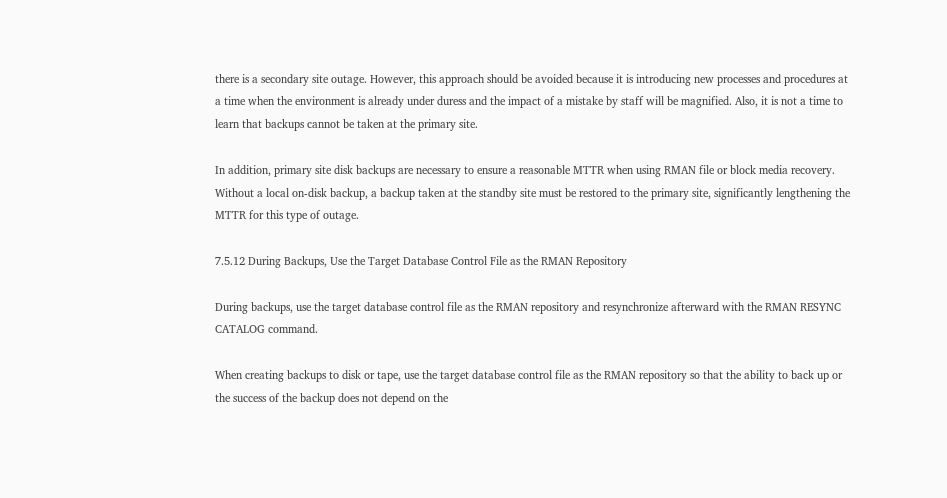there is a secondary site outage. However, this approach should be avoided because it is introducing new processes and procedures at a time when the environment is already under duress and the impact of a mistake by staff will be magnified. Also, it is not a time to learn that backups cannot be taken at the primary site.

In addition, primary site disk backups are necessary to ensure a reasonable MTTR when using RMAN file or block media recovery. Without a local on-disk backup, a backup taken at the standby site must be restored to the primary site, significantly lengthening the MTTR for this type of outage.

7.5.12 During Backups, Use the Target Database Control File as the RMAN Repository

During backups, use the target database control file as the RMAN repository and resynchronize afterward with the RMAN RESYNC CATALOG command.

When creating backups to disk or tape, use the target database control file as the RMAN repository so that the ability to back up or the success of the backup does not depend on the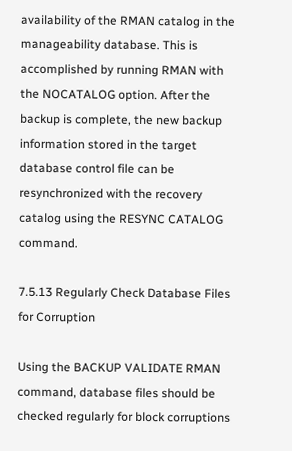availability of the RMAN catalog in the manageability database. This is accomplished by running RMAN with the NOCATALOG option. After the backup is complete, the new backup information stored in the target database control file can be resynchronized with the recovery catalog using the RESYNC CATALOG command.

7.5.13 Regularly Check Database Files for Corruption

Using the BACKUP VALIDATE RMAN command, database files should be checked regularly for block corruptions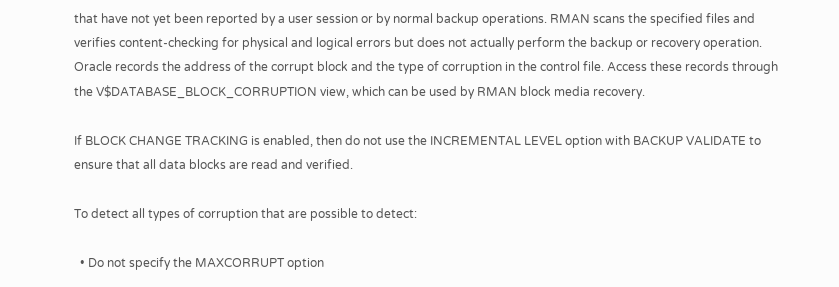that have not yet been reported by a user session or by normal backup operations. RMAN scans the specified files and verifies content-checking for physical and logical errors but does not actually perform the backup or recovery operation. Oracle records the address of the corrupt block and the type of corruption in the control file. Access these records through the V$DATABASE_BLOCK_CORRUPTION view, which can be used by RMAN block media recovery.

If BLOCK CHANGE TRACKING is enabled, then do not use the INCREMENTAL LEVEL option with BACKUP VALIDATE to ensure that all data blocks are read and verified.

To detect all types of corruption that are possible to detect:

  • Do not specify the MAXCORRUPT option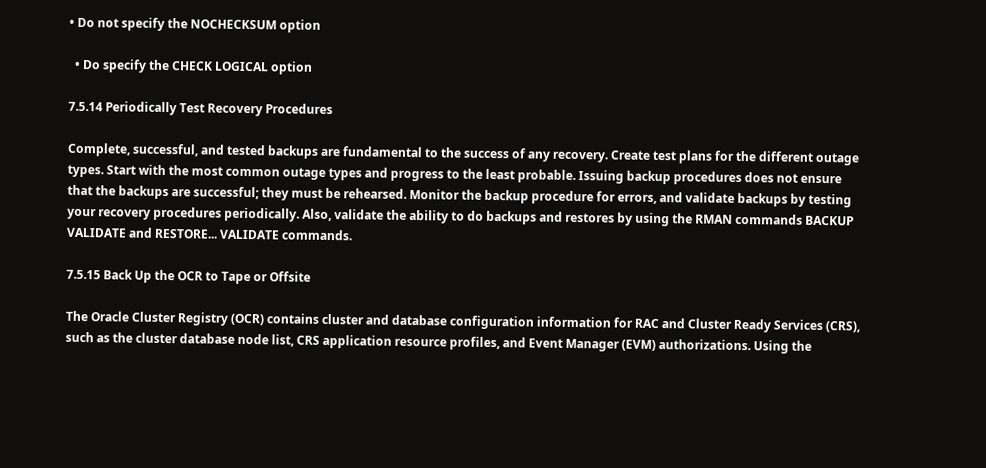• Do not specify the NOCHECKSUM option

  • Do specify the CHECK LOGICAL option

7.5.14 Periodically Test Recovery Procedures

Complete, successful, and tested backups are fundamental to the success of any recovery. Create test plans for the different outage types. Start with the most common outage types and progress to the least probable. Issuing backup procedures does not ensure that the backups are successful; they must be rehearsed. Monitor the backup procedure for errors, and validate backups by testing your recovery procedures periodically. Also, validate the ability to do backups and restores by using the RMAN commands BACKUP VALIDATE and RESTORE... VALIDATE commands.

7.5.15 Back Up the OCR to Tape or Offsite

The Oracle Cluster Registry (OCR) contains cluster and database configuration information for RAC and Cluster Ready Services (CRS), such as the cluster database node list, CRS application resource profiles, and Event Manager (EVM) authorizations. Using the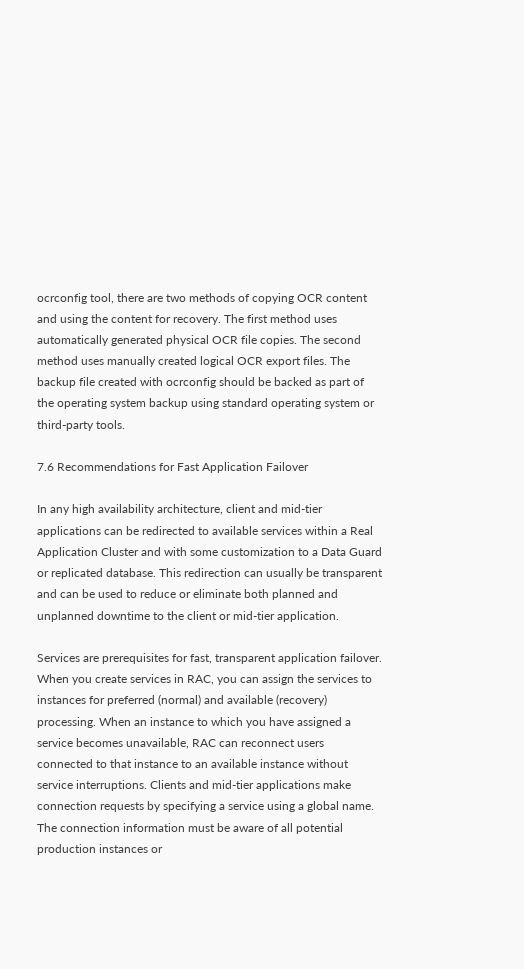ocrconfig tool, there are two methods of copying OCR content and using the content for recovery. The first method uses automatically generated physical OCR file copies. The second method uses manually created logical OCR export files. The backup file created with ocrconfig should be backed as part of the operating system backup using standard operating system or third-party tools.

7.6 Recommendations for Fast Application Failover

In any high availability architecture, client and mid-tier applications can be redirected to available services within a Real Application Cluster and with some customization to a Data Guard or replicated database. This redirection can usually be transparent and can be used to reduce or eliminate both planned and unplanned downtime to the client or mid-tier application.

Services are prerequisites for fast, transparent application failover. When you create services in RAC, you can assign the services to instances for preferred (normal) and available (recovery) processing. When an instance to which you have assigned a service becomes unavailable, RAC can reconnect users connected to that instance to an available instance without service interruptions. Clients and mid-tier applications make connection requests by specifying a service using a global name. The connection information must be aware of all potential production instances or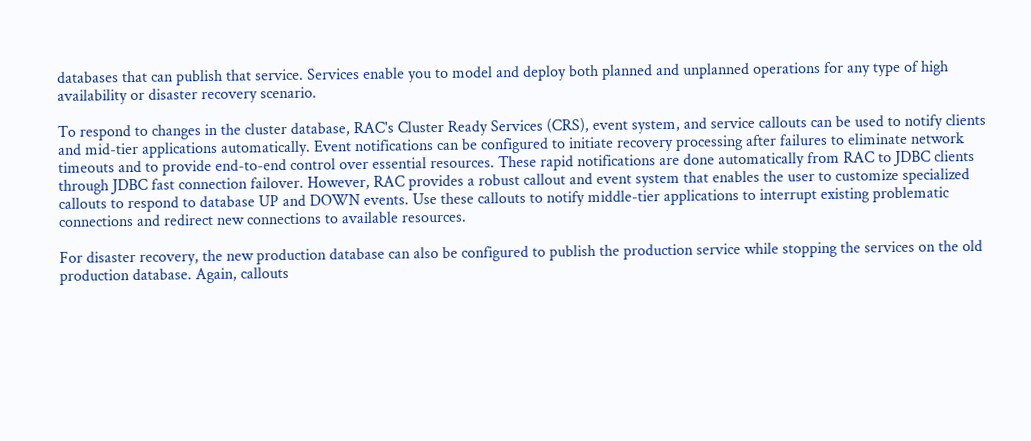databases that can publish that service. Services enable you to model and deploy both planned and unplanned operations for any type of high availability or disaster recovery scenario.

To respond to changes in the cluster database, RAC's Cluster Ready Services (CRS), event system, and service callouts can be used to notify clients and mid-tier applications automatically. Event notifications can be configured to initiate recovery processing after failures to eliminate network timeouts and to provide end-to-end control over essential resources. These rapid notifications are done automatically from RAC to JDBC clients through JDBC fast connection failover. However, RAC provides a robust callout and event system that enables the user to customize specialized callouts to respond to database UP and DOWN events. Use these callouts to notify middle-tier applications to interrupt existing problematic connections and redirect new connections to available resources.

For disaster recovery, the new production database can also be configured to publish the production service while stopping the services on the old production database. Again, callouts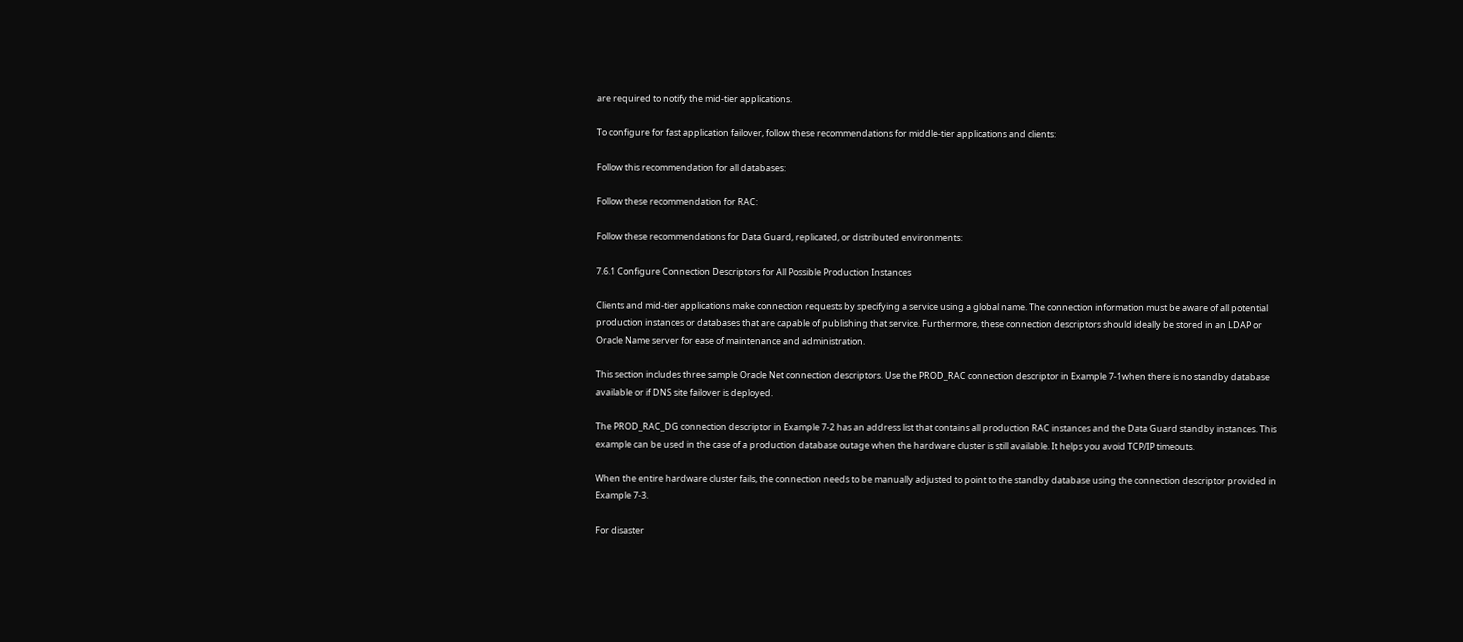are required to notify the mid-tier applications.

To configure for fast application failover, follow these recommendations for middle-tier applications and clients:

Follow this recommendation for all databases:

Follow these recommendation for RAC:

Follow these recommendations for Data Guard, replicated, or distributed environments:

7.6.1 Configure Connection Descriptors for All Possible Production Instances

Clients and mid-tier applications make connection requests by specifying a service using a global name. The connection information must be aware of all potential production instances or databases that are capable of publishing that service. Furthermore, these connection descriptors should ideally be stored in an LDAP or Oracle Name server for ease of maintenance and administration.

This section includes three sample Oracle Net connection descriptors. Use the PROD_RAC connection descriptor in Example 7-1when there is no standby database available or if DNS site failover is deployed.

The PROD_RAC_DG connection descriptor in Example 7-2 has an address list that contains all production RAC instances and the Data Guard standby instances. This example can be used in the case of a production database outage when the hardware cluster is still available. It helps you avoid TCP/IP timeouts.

When the entire hardware cluster fails, the connection needs to be manually adjusted to point to the standby database using the connection descriptor provided in Example 7-3.

For disaster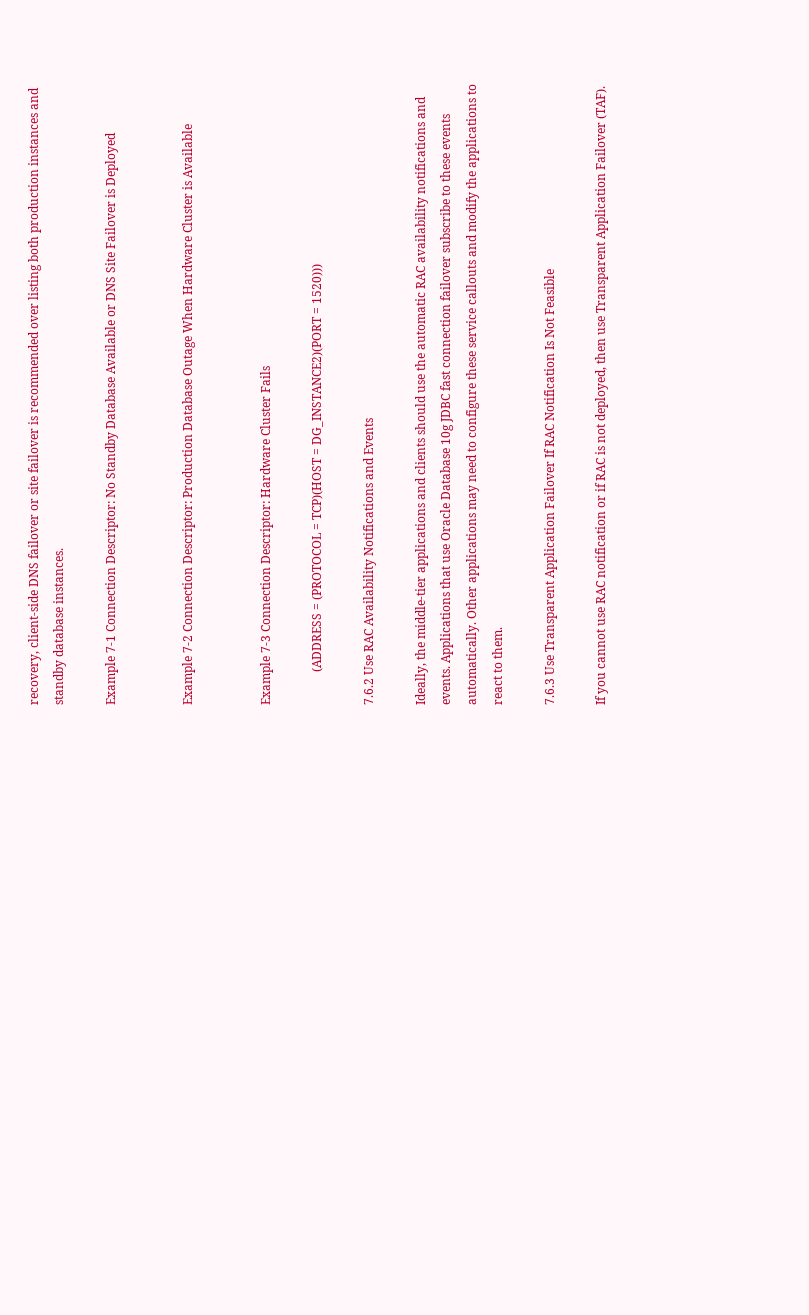recovery, client-side DNS failover or site failover is recommended over listing both production instances and standby database instances.

Example 7-1 Connection Descriptor: No Standby Database Available or DNS Site Failover is Deployed


Example 7-2 Connection Descriptor: Production Database Outage When Hardware Cluster is Available


Example 7-3 Connection Descriptor: Hardware Cluster Fails

           (ADDRESS = (PROTOCOL = TCP)(HOST = DG_INSTANCE2)(PORT = 1520)))

7.6.2 Use RAC Availability Notifications and Events

Ideally, the middle-tier applications and clients should use the automatic RAC availability notifications and events. Applications that use Oracle Database 10g JDBC fast connection failover subscribe to these events automatically. Other applications may need to configure these service callouts and modify the applications to react to them.

7.6.3 Use Transparent Application Failover If RAC Notification Is Not Feasible

If you cannot use RAC notification or if RAC is not deployed, then use Transparent Application Failover (TAF).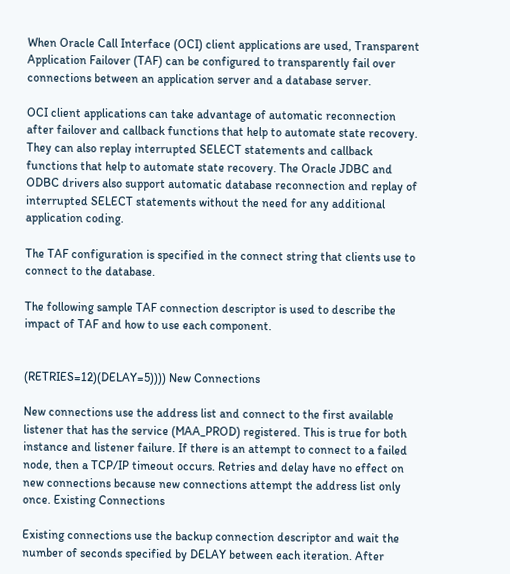When Oracle Call Interface (OCI) client applications are used, Transparent Application Failover (TAF) can be configured to transparently fail over connections between an application server and a database server.

OCI client applications can take advantage of automatic reconnection after failover and callback functions that help to automate state recovery. They can also replay interrupted SELECT statements and callback functions that help to automate state recovery. The Oracle JDBC and ODBC drivers also support automatic database reconnection and replay of interrupted SELECT statements without the need for any additional application coding.

The TAF configuration is specified in the connect string that clients use to connect to the database.

The following sample TAF connection descriptor is used to describe the impact of TAF and how to use each component.


(RETRIES=12)(DELAY=5)))) New Connections

New connections use the address list and connect to the first available listener that has the service (MAA_PROD) registered. This is true for both instance and listener failure. If there is an attempt to connect to a failed node, then a TCP/IP timeout occurs. Retries and delay have no effect on new connections because new connections attempt the address list only once. Existing Connections

Existing connections use the backup connection descriptor and wait the number of seconds specified by DELAY between each iteration. After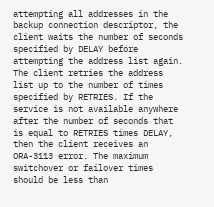attempting all addresses in the backup connection descriptor, the client waits the number of seconds specified by DELAY before attempting the address list again. The client retries the address list up to the number of times specified by RETRIES. If the service is not available anywhere after the number of seconds that is equal to RETRIES times DELAY, then the client receives an ORA-3113 error. The maximum switchover or failover times should be less than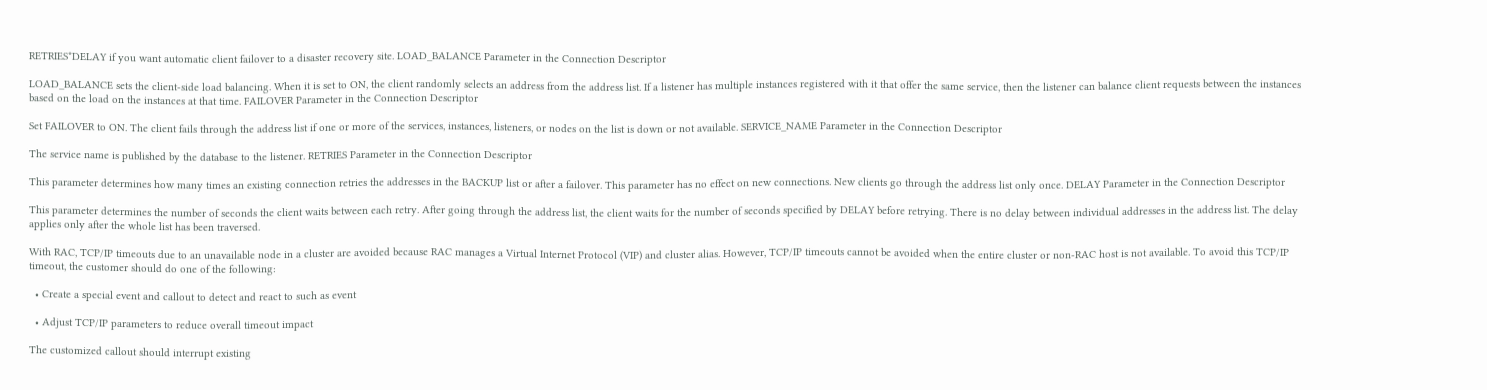RETRIES*DELAY if you want automatic client failover to a disaster recovery site. LOAD_BALANCE Parameter in the Connection Descriptor

LOAD_BALANCE sets the client-side load balancing. When it is set to ON, the client randomly selects an address from the address list. If a listener has multiple instances registered with it that offer the same service, then the listener can balance client requests between the instances based on the load on the instances at that time. FAILOVER Parameter in the Connection Descriptor

Set FAILOVER to ON. The client fails through the address list if one or more of the services, instances, listeners, or nodes on the list is down or not available. SERVICE_NAME Parameter in the Connection Descriptor

The service name is published by the database to the listener. RETRIES Parameter in the Connection Descriptor

This parameter determines how many times an existing connection retries the addresses in the BACKUP list or after a failover. This parameter has no effect on new connections. New clients go through the address list only once. DELAY Parameter in the Connection Descriptor

This parameter determines the number of seconds the client waits between each retry. After going through the address list, the client waits for the number of seconds specified by DELAY before retrying. There is no delay between individual addresses in the address list. The delay applies only after the whole list has been traversed.

With RAC, TCP/IP timeouts due to an unavailable node in a cluster are avoided because RAC manages a Virtual Internet Protocol (VIP) and cluster alias. However, TCP/IP timeouts cannot be avoided when the entire cluster or non-RAC host is not available. To avoid this TCP/IP timeout, the customer should do one of the following:

  • Create a special event and callout to detect and react to such as event

  • Adjust TCP/IP parameters to reduce overall timeout impact

The customized callout should interrupt existing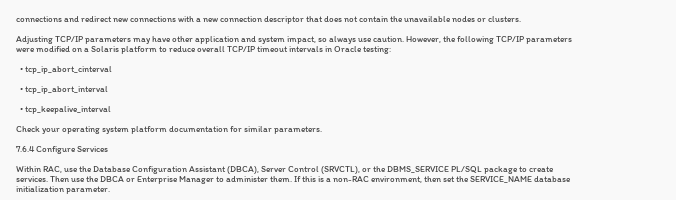connections and redirect new connections with a new connection descriptor that does not contain the unavailable nodes or clusters.

Adjusting TCP/IP parameters may have other application and system impact, so always use caution. However, the following TCP/IP parameters were modified on a Solaris platform to reduce overall TCP/IP timeout intervals in Oracle testing:

  • tcp_ip_abort_cinterval

  • tcp_ip_abort_interval

  • tcp_keepalive_interval

Check your operating system platform documentation for similar parameters.

7.6.4 Configure Services

Within RAC, use the Database Configuration Assistant (DBCA), Server Control (SRVCTL), or the DBMS_SERVICE PL/SQL package to create services. Then use the DBCA or Enterprise Manager to administer them. If this is a non-RAC environment, then set the SERVICE_NAME database initialization parameter.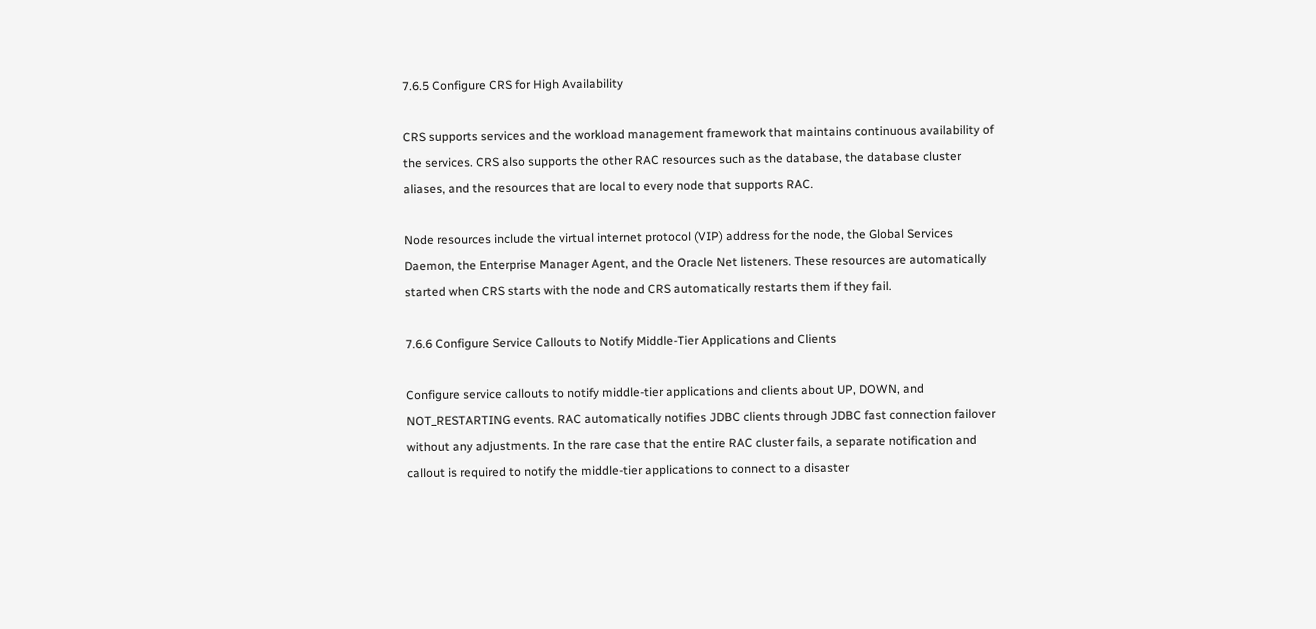7.6.5 Configure CRS for High Availability

CRS supports services and the workload management framework that maintains continuous availability of the services. CRS also supports the other RAC resources such as the database, the database cluster aliases, and the resources that are local to every node that supports RAC.

Node resources include the virtual internet protocol (VIP) address for the node, the Global Services Daemon, the Enterprise Manager Agent, and the Oracle Net listeners. These resources are automatically started when CRS starts with the node and CRS automatically restarts them if they fail.

7.6.6 Configure Service Callouts to Notify Middle-Tier Applications and Clients

Configure service callouts to notify middle-tier applications and clients about UP, DOWN, and NOT_RESTARTING events. RAC automatically notifies JDBC clients through JDBC fast connection failover without any adjustments. In the rare case that the entire RAC cluster fails, a separate notification and callout is required to notify the middle-tier applications to connect to a disaster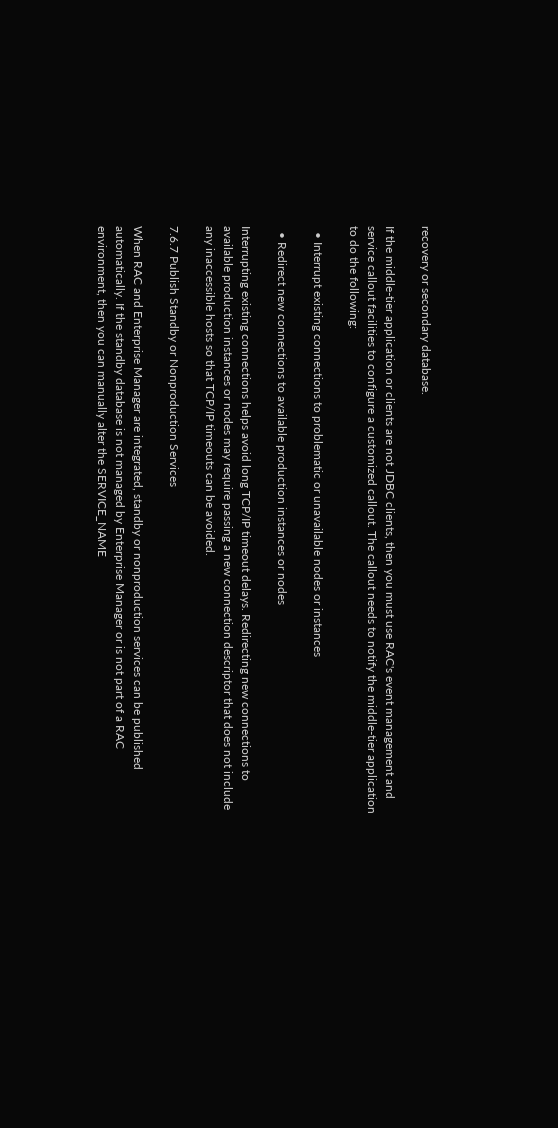recovery or secondary database.

If the middle-tier application or clients are not JDBC clients, then you must use RAC's event management and service callout facilities to configure a customized callout. The callout needs to notify the middle-tier application to do the following:

  • Interrupt existing connections to problematic or unavailable nodes or instances

  • Redirect new connections to available production instances or nodes

Interrupting existing connections helps avoid long TCP/IP timeout delays. Redirecting new connections to available production instances or nodes may require passing a new connection descriptor that does not include any inaccessible hosts so that TCP/IP timeouts can be avoided.

7.6.7 Publish Standby or Nonproduction Services

When RAC and Enterprise Manager are integrated, standby or nonproduction services can be published automatically. If the standby database is not managed by Enterprise Manager or is not part of a RAC environment, then you can manually alter the SERVICE_NAME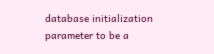database initialization parameter to be a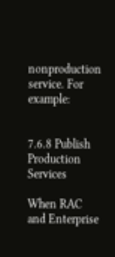nonproduction service. For example:


7.6.8 Publish Production Services

When RAC and Enterprise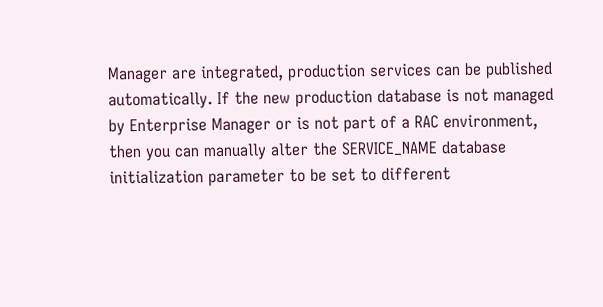Manager are integrated, production services can be published automatically. If the new production database is not managed by Enterprise Manager or is not part of a RAC environment, then you can manually alter the SERVICE_NAME database initialization parameter to be set to different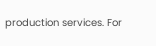production services. For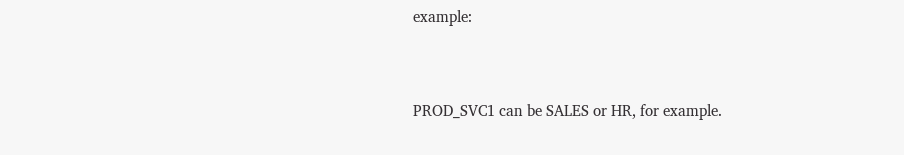example:


PROD_SVC1 can be SALES or HR, for example.